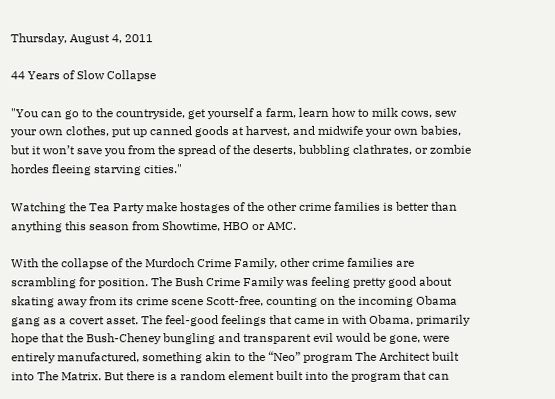Thursday, August 4, 2011

44 Years of Slow Collapse

"You can go to the countryside, get yourself a farm, learn how to milk cows, sew your own clothes, put up canned goods at harvest, and midwife your own babies, but it won’t save you from the spread of the deserts, bubbling clathrates, or zombie hordes fleeing starving cities."

Watching the Tea Party make hostages of the other crime families is better than anything this season from Showtime, HBO or AMC.

With the collapse of the Murdoch Crime Family, other crime families are scrambling for position. The Bush Crime Family was feeling pretty good about skating away from its crime scene Scott-free, counting on the incoming Obama gang as a covert asset. The feel-good feelings that came in with Obama, primarily hope that the Bush-Cheney bungling and transparent evil would be gone, were entirely manufactured, something akin to the “Neo” program The Architect built into The Matrix. But there is a random element built into the program that can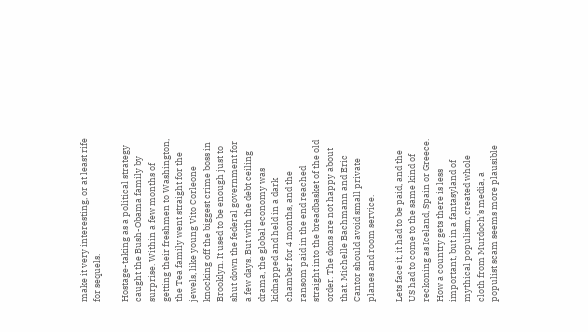make it very interesting, or at least rife for sequels.

Hostage-taking as a political strategy caught the Bush-Obama family by surprise. Within a few months of getting their freshmen to Washington, the Tea family went straight for the jewels, like young Vito Corleone knocking off the biggest crime boss in Brooklyn. It used to be enough just to shut down the federal government for a few days. But with the debt ceiling drama, the global economy was kidnapped and held in a dark chamber for 4 months, and the ransom paid in the end reached straight into the breadbasket of the old order. The dons are not happy about that. Michelle Bachmann and Eric Cantor should avoid small private planes and room service.

Lets face it, it had to be paid, and the US had to come to the same kind of reckoning as Iceland, Spain or Greece. How a country gets there is less important, but in a fantasyland of mythical populism, created whole cloth from Murdoch’s media, a populist scam seems more plausible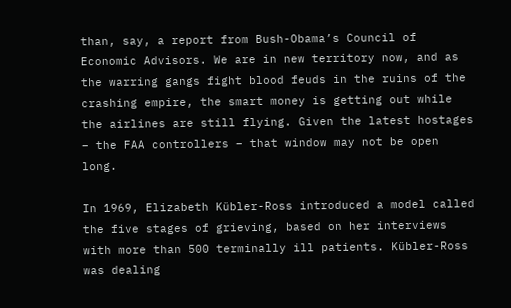than, say, a report from Bush-Obama’s Council of Economic Advisors. We are in new territory now, and as the warring gangs fight blood feuds in the ruins of the crashing empire, the smart money is getting out while the airlines are still flying. Given the latest hostages – the FAA controllers – that window may not be open long.

In 1969, Elizabeth Kübler-Ross introduced a model called the five stages of grieving, based on her interviews with more than 500 terminally ill patients. Kübler-Ross was dealing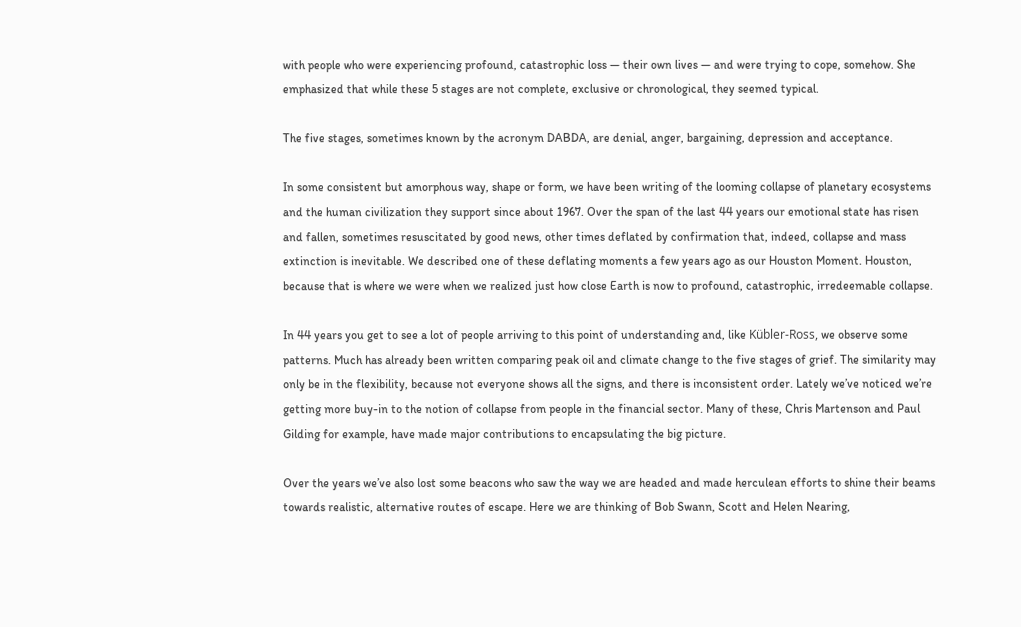with people who were experiencing profound, catastrophic loss — their own lives — and were trying to cope, somehow. She emphasized that while these 5 stages are not complete, exclusive or chronological, they seemed typical.

The five stages, sometimes known by the acronym DABDA, are denial, anger, bargaining, depression and acceptance.

In some consistent but amorphous way, shape or form, we have been writing of the looming collapse of planetary ecosystems and the human civilization they support since about 1967. Over the span of the last 44 years our emotional state has risen and fallen, sometimes resuscitated by good news, other times deflated by confirmation that, indeed, collapse and mass extinction is inevitable. We described one of these deflating moments a few years ago as our Houston Moment. Houston, because that is where we were when we realized just how close Earth is now to profound, catastrophic, irredeemable collapse.

In 44 years you get to see a lot of people arriving to this point of understanding and, like Kübler-Ross, we observe some patterns. Much has already been written comparing peak oil and climate change to the five stages of grief. The similarity may only be in the flexibility, because not everyone shows all the signs, and there is inconsistent order. Lately we’ve noticed we’re getting more buy-in to the notion of collapse from people in the financial sector. Many of these, Chris Martenson and Paul Gilding for example, have made major contributions to encapsulating the big picture.

Over the years we’ve also lost some beacons who saw the way we are headed and made herculean efforts to shine their beams towards realistic, alternative routes of escape. Here we are thinking of Bob Swann, Scott and Helen Nearing,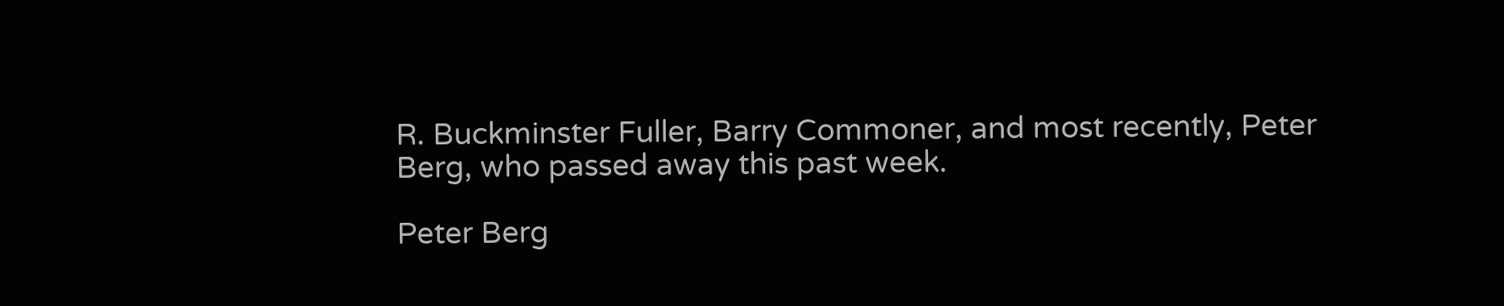R. Buckminster Fuller, Barry Commoner, and most recently, Peter Berg, who passed away this past week.

Peter Berg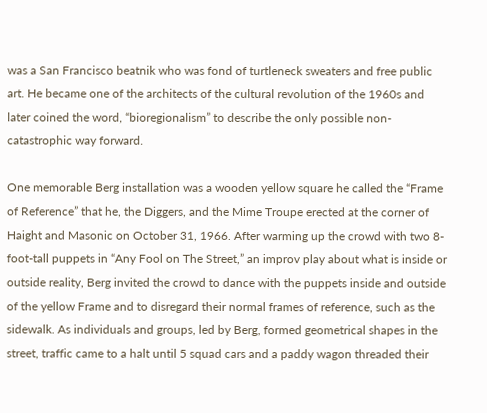was a San Francisco beatnik who was fond of turtleneck sweaters and free public art. He became one of the architects of the cultural revolution of the 1960s and later coined the word, “bioregionalism” to describe the only possible non-catastrophic way forward.

One memorable Berg installation was a wooden yellow square he called the “Frame of Reference” that he, the Diggers, and the Mime Troupe erected at the corner of Haight and Masonic on October 31, 1966. After warming up the crowd with two 8-foot-tall puppets in “Any Fool on The Street,” an improv play about what is inside or outside reality, Berg invited the crowd to dance with the puppets inside and outside of the yellow Frame and to disregard their normal frames of reference, such as the sidewalk. As individuals and groups, led by Berg, formed geometrical shapes in the street, traffic came to a halt until 5 squad cars and a paddy wagon threaded their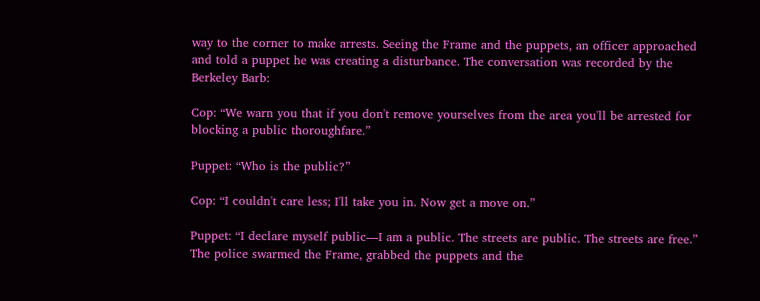way to the corner to make arrests. Seeing the Frame and the puppets, an officer approached and told a puppet he was creating a disturbance. The conversation was recorded by the Berkeley Barb:

Cop: “We warn you that if you don't remove yourselves from the area you'll be arrested for blocking a public thoroughfare.”

Puppet: “Who is the public?”

Cop: “I couldn't care less; I'll take you in. Now get a move on.”

Puppet: “I declare myself public—I am a public. The streets are public. The streets are free.”
The police swarmed the Frame, grabbed the puppets and the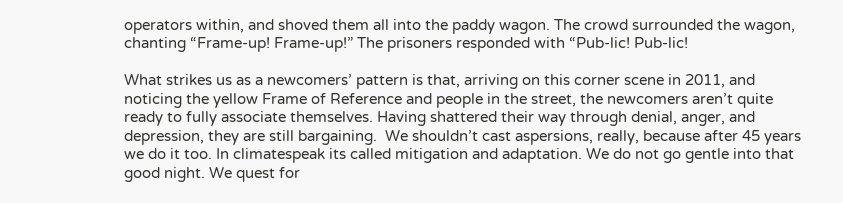operators within, and shoved them all into the paddy wagon. The crowd surrounded the wagon, chanting “Frame-up! Frame-up!” The prisoners responded with “Pub-lic! Pub-lic!

What strikes us as a newcomers’ pattern is that, arriving on this corner scene in 2011, and noticing the yellow Frame of Reference and people in the street, the newcomers aren’t quite ready to fully associate themselves. Having shattered their way through denial, anger, and depression, they are still bargaining.  We shouldn’t cast aspersions, really, because after 45 years we do it too. In climatespeak its called mitigation and adaptation. We do not go gentle into that good night. We quest for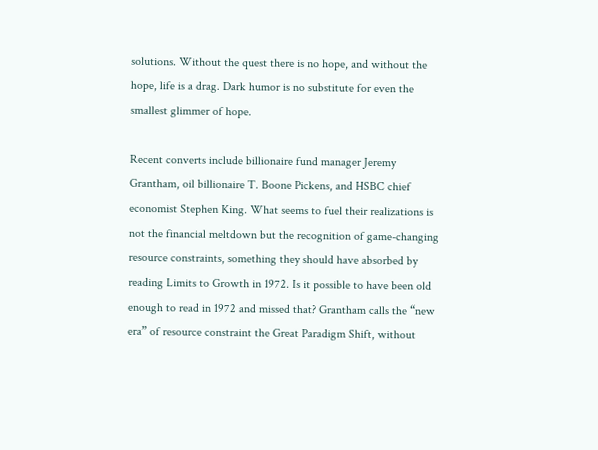solutions. Without the quest there is no hope, and without the hope, life is a drag. Dark humor is no substitute for even the smallest glimmer of hope.

Recent converts include billionaire fund manager Jeremy Grantham, oil billionaire T. Boone Pickens, and HSBC chief economist Stephen King. What seems to fuel their realizations is not the financial meltdown but the recognition of game-changing resource constraints, something they should have absorbed by reading Limits to Growth in 1972. Is it possible to have been old enough to read in 1972 and missed that? Grantham calls the “new era” of resource constraint the Great Paradigm Shift, without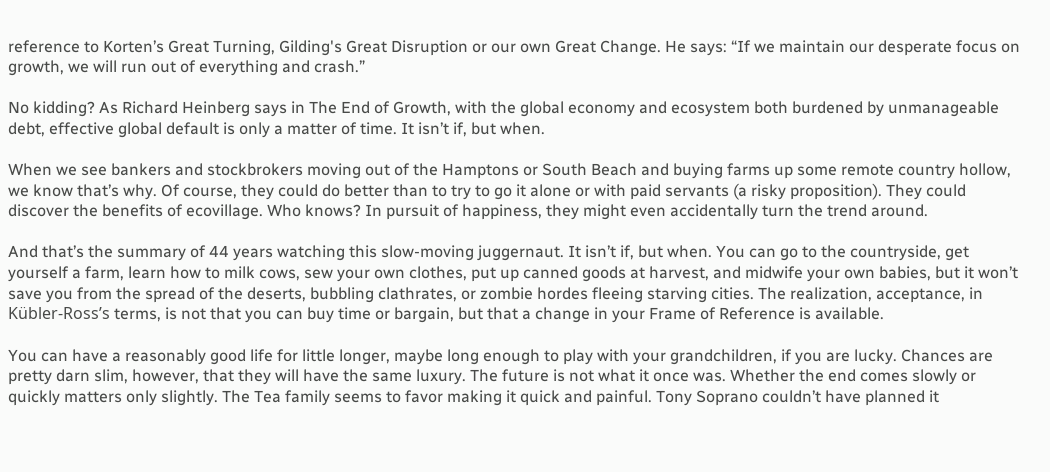reference to Korten’s Great Turning, Gilding's Great Disruption or our own Great Change. He says: “If we maintain our desperate focus on growth, we will run out of everything and crash.”

No kidding? As Richard Heinberg says in The End of Growth, with the global economy and ecosystem both burdened by unmanageable debt, effective global default is only a matter of time. It isn’t if, but when.

When we see bankers and stockbrokers moving out of the Hamptons or South Beach and buying farms up some remote country hollow, we know that’s why. Of course, they could do better than to try to go it alone or with paid servants (a risky proposition). They could discover the benefits of ecovillage. Who knows? In pursuit of happiness, they might even accidentally turn the trend around.

And that’s the summary of 44 years watching this slow-moving juggernaut. It isn’t if, but when. You can go to the countryside, get yourself a farm, learn how to milk cows, sew your own clothes, put up canned goods at harvest, and midwife your own babies, but it won’t save you from the spread of the deserts, bubbling clathrates, or zombie hordes fleeing starving cities. The realization, acceptance, in Kübler-Ross’s terms, is not that you can buy time or bargain, but that a change in your Frame of Reference is available.

You can have a reasonably good life for little longer, maybe long enough to play with your grandchildren, if you are lucky. Chances are pretty darn slim, however, that they will have the same luxury. The future is not what it once was. Whether the end comes slowly or quickly matters only slightly. The Tea family seems to favor making it quick and painful. Tony Soprano couldn’t have planned it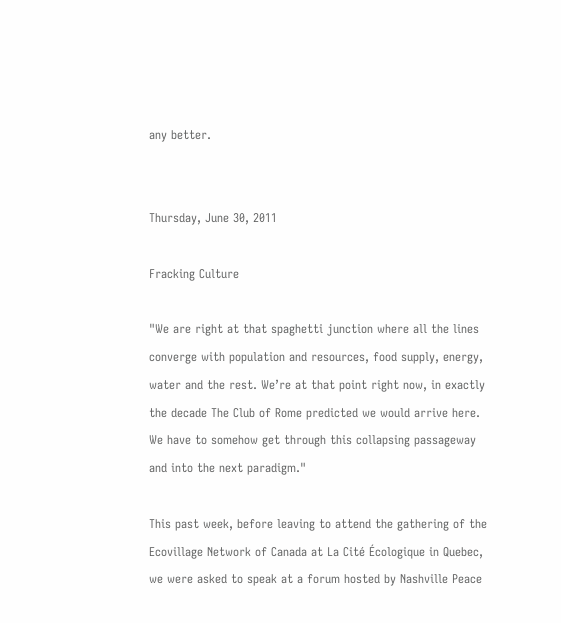any better.


Thursday, June 30, 2011

Fracking Culture

"We are right at that spaghetti junction where all the lines converge with population and resources, food supply, energy, water and the rest. We’re at that point right now, in exactly the decade The Club of Rome predicted we would arrive here. We have to somehow get through this collapsing passageway and into the next paradigm."

This past week, before leaving to attend the gathering of the Ecovillage Network of Canada at La Cité Écologique in Quebec, we were asked to speak at a forum hosted by Nashville Peace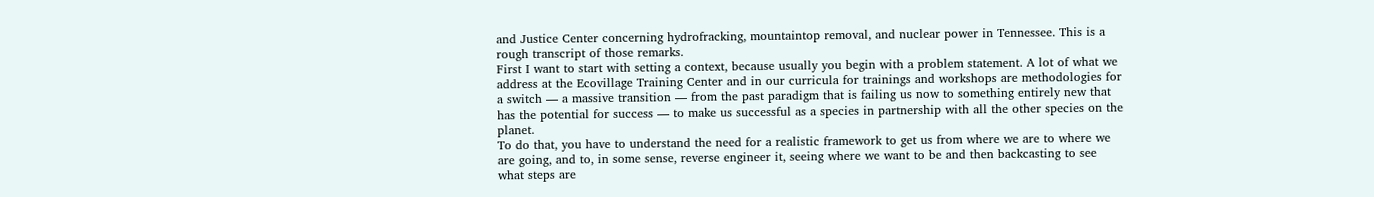and Justice Center concerning hydrofracking, mountaintop removal, and nuclear power in Tennessee. This is a rough transcript of those remarks.
First I want to start with setting a context, because usually you begin with a problem statement. A lot of what we address at the Ecovillage Training Center and in our curricula for trainings and workshops are methodologies for a switch — a massive transition — from the past paradigm that is failing us now to something entirely new that has the potential for success — to make us successful as a species in partnership with all the other species on the planet.
To do that, you have to understand the need for a realistic framework to get us from where we are to where we are going, and to, in some sense, reverse engineer it, seeing where we want to be and then backcasting to see what steps are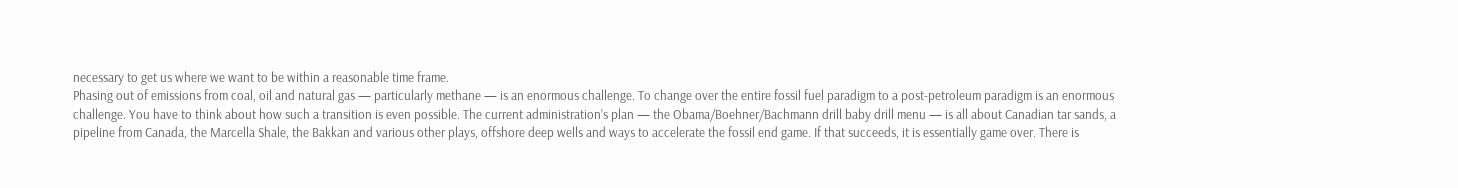necessary to get us where we want to be within a reasonable time frame.
Phasing out of emissions from coal, oil and natural gas — particularly methane — is an enormous challenge. To change over the entire fossil fuel paradigm to a post-petroleum paradigm is an enormous challenge. You have to think about how such a transition is even possible. The current administration’s plan — the Obama/Boehner/Bachmann drill baby drill menu — is all about Canadian tar sands, a pipeline from Canada, the Marcella Shale, the Bakkan and various other plays, offshore deep wells and ways to accelerate the fossil end game. If that succeeds, it is essentially game over. There is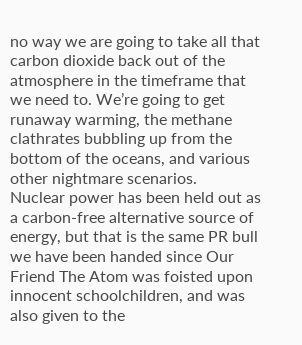no way we are going to take all that carbon dioxide back out of the atmosphere in the timeframe that we need to. We’re going to get runaway warming, the methane clathrates bubbling up from the bottom of the oceans, and various other nightmare scenarios.
Nuclear power has been held out as a carbon-free alternative source of energy, but that is the same PR bull we have been handed since Our Friend The Atom was foisted upon innocent schoolchildren, and was also given to the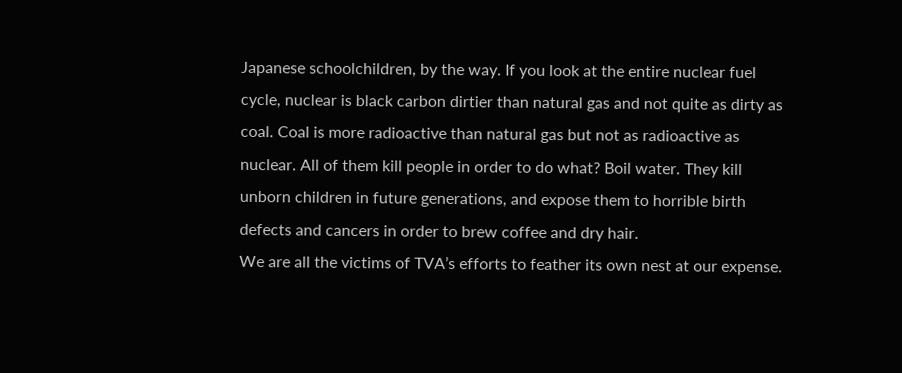Japanese schoolchildren, by the way. If you look at the entire nuclear fuel cycle, nuclear is black carbon dirtier than natural gas and not quite as dirty as coal. Coal is more radioactive than natural gas but not as radioactive as nuclear. All of them kill people in order to do what? Boil water. They kill unborn children in future generations, and expose them to horrible birth defects and cancers in order to brew coffee and dry hair.
We are all the victims of TVA’s efforts to feather its own nest at our expense.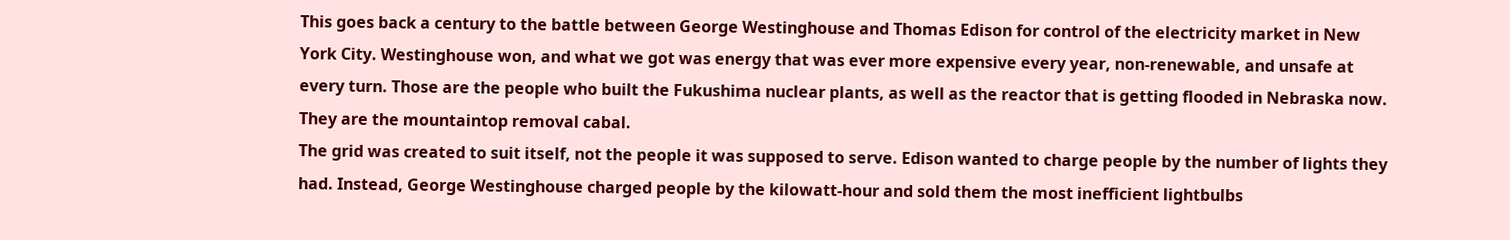This goes back a century to the battle between George Westinghouse and Thomas Edison for control of the electricity market in New York City. Westinghouse won, and what we got was energy that was ever more expensive every year, non-renewable, and unsafe at every turn. Those are the people who built the Fukushima nuclear plants, as well as the reactor that is getting flooded in Nebraska now. They are the mountaintop removal cabal.
The grid was created to suit itself, not the people it was supposed to serve. Edison wanted to charge people by the number of lights they had. Instead, George Westinghouse charged people by the kilowatt-hour and sold them the most inefficient lightbulbs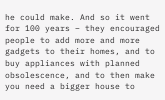he could make. And so it went for 100 years – they encouraged people to add more and more gadgets to their homes, and to buy appliances with planned obsolescence, and to then make you need a bigger house to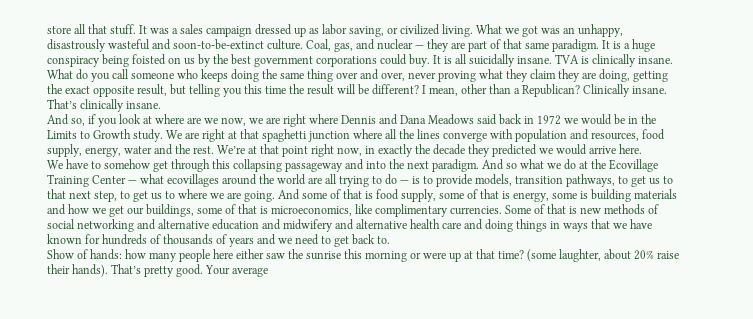store all that stuff. It was a sales campaign dressed up as labor saving, or civilized living. What we got was an unhappy, disastrously wasteful and soon-to-be-extinct culture. Coal, gas, and nuclear — they are part of that same paradigm. It is a huge conspiracy being foisted on us by the best government corporations could buy. It is all suicidally insane. TVA is clinically insane. What do you call someone who keeps doing the same thing over and over, never proving what they claim they are doing, getting the exact opposite result, but telling you this time the result will be different? I mean, other than a Republican? Clinically insane. That’s clinically insane.
And so, if you look at where are we now, we are right where Dennis and Dana Meadows said back in 1972 we would be in the Limits to Growth study. We are right at that spaghetti junction where all the lines converge with population and resources, food supply, energy, water and the rest. We’re at that point right now, in exactly the decade they predicted we would arrive here.
We have to somehow get through this collapsing passageway and into the next paradigm. And so what we do at the Ecovillage Training Center — what ecovillages around the world are all trying to do — is to provide models, transition pathways, to get us to that next step, to get us to where we are going. And some of that is food supply, some of that is energy, some is building materials and how we get our buildings, some of that is microeconomics, like complimentary currencies. Some of that is new methods of social networking and alternative education and midwifery and alternative health care and doing things in ways that we have known for hundreds of thousands of years and we need to get back to.
Show of hands: how many people here either saw the sunrise this morning or were up at that time? (some laughter, about 20% raise their hands). That’s pretty good. Your average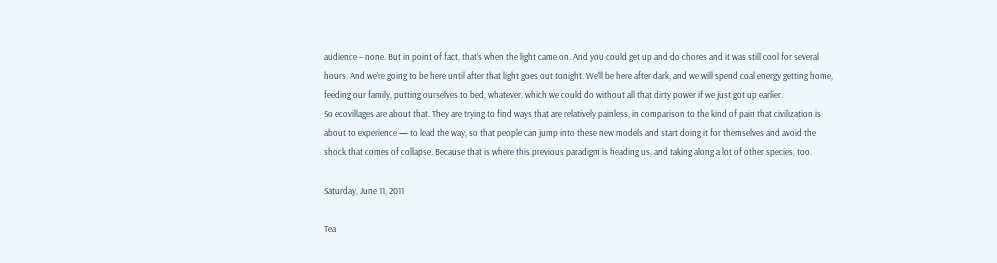audience – none. But in point of fact, that’s when the light came on. And you could get up and do chores and it was still cool for several hours. And we’re going to be here until after that light goes out tonight. We’ll be here after dark, and we will spend coal energy getting home, feeding our family, putting ourselves to bed, whatever, which we could do without all that dirty power if we just got up earlier.
So ecovillages are about that. They are trying to find ways that are relatively painless, in comparison to the kind of pain that civilization is about to experience — to lead the way, so that people can jump into these new models and start doing it for themselves and avoid the shock that comes of collapse. Because that is where this previous paradigm is heading us, and taking along a lot of other species, too.

Saturday, June 11, 2011

Tea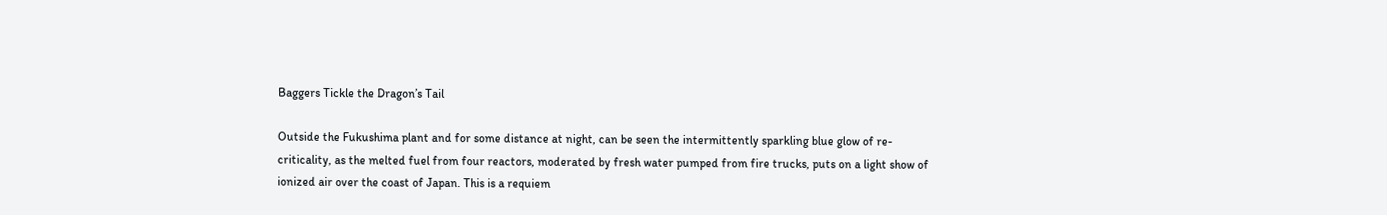Baggers Tickle the Dragon’s Tail

Outside the Fukushima plant and for some distance at night, can be seen the intermittently sparkling blue glow of re-criticality, as the melted fuel from four reactors, moderated by fresh water pumped from fire trucks, puts on a light show of ionized air over the coast of Japan. This is a requiem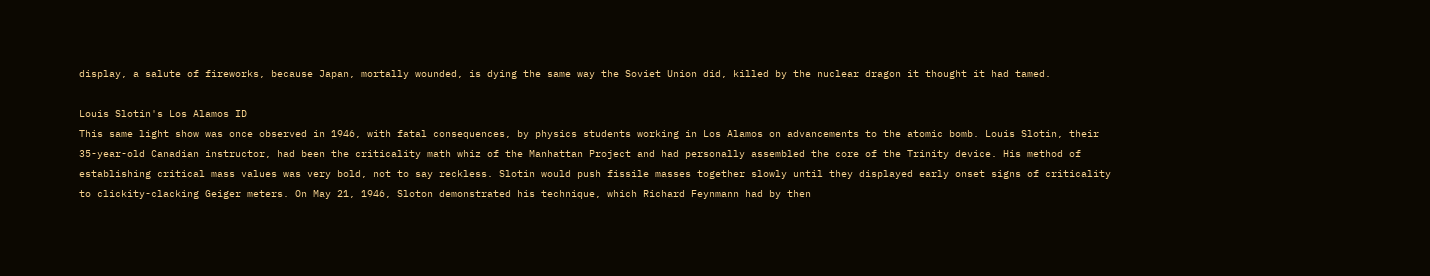display, a salute of fireworks, because Japan, mortally wounded, is dying the same way the Soviet Union did, killed by the nuclear dragon it thought it had tamed.

Louis Slotin's Los Alamos ID
This same light show was once observed in 1946, with fatal consequences, by physics students working in Los Alamos on advancements to the atomic bomb. Louis Slotin, their 35-year-old Canadian instructor, had been the criticality math whiz of the Manhattan Project and had personally assembled the core of the Trinity device. His method of establishing critical mass values was very bold, not to say reckless. Slotin would push fissile masses together slowly until they displayed early onset signs of criticality to clickity-clacking Geiger meters. On May 21, 1946, Sloton demonstrated his technique, which Richard Feynmann had by then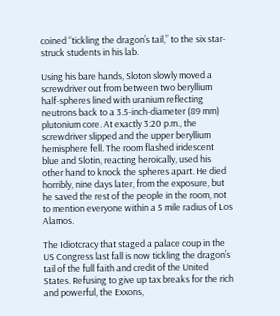coined “tickling the dragon’s tail,” to the six star-struck students in his lab.

Using his bare hands, Sloton slowly moved a screwdriver out from between two beryllium half-spheres lined with uranium reflecting neutrons back to a 3.5-inch-diameter (89 mm) plutonium core. At exactly 3:20 p.m., the screwdriver slipped and the upper beryllium hemisphere fell. The room flashed iridescent blue and Slotin, reacting heroically, used his other hand to knock the spheres apart. He died horribly, nine days later, from the exposure, but he saved the rest of the people in the room, not to mention everyone within a 5 mile radius of Los Alamos.

The Idiotcracy that staged a palace coup in the US Congress last fall is now tickling the dragon’s tail of the full faith and credit of the United States. Refusing to give up tax breaks for the rich and powerful, the Exxons,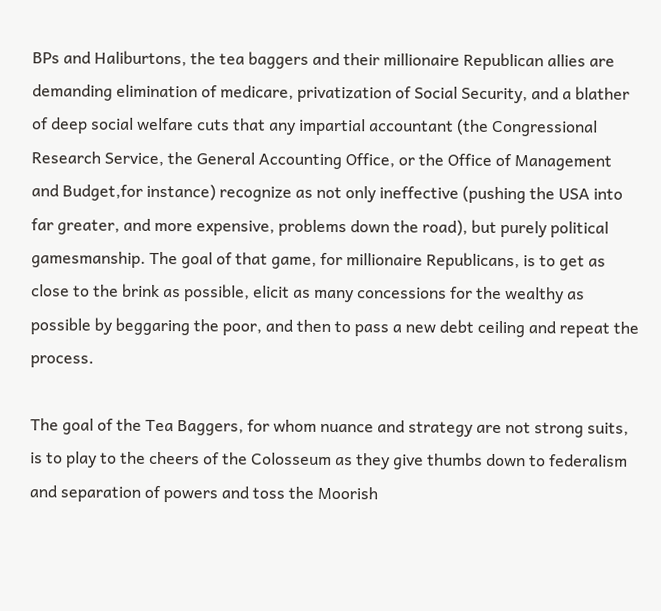BPs and Haliburtons, the tea baggers and their millionaire Republican allies are demanding elimination of medicare, privatization of Social Security, and a blather of deep social welfare cuts that any impartial accountant (the Congressional Research Service, the General Accounting Office, or the Office of Management and Budget,for instance) recognize as not only ineffective (pushing the USA into far greater, and more expensive, problems down the road), but purely political gamesmanship. The goal of that game, for millionaire Republicans, is to get as close to the brink as possible, elicit as many concessions for the wealthy as possible by beggaring the poor, and then to pass a new debt ceiling and repeat the process.

The goal of the Tea Baggers, for whom nuance and strategy are not strong suits, is to play to the cheers of the Colosseum as they give thumbs down to federalism and separation of powers and toss the Moorish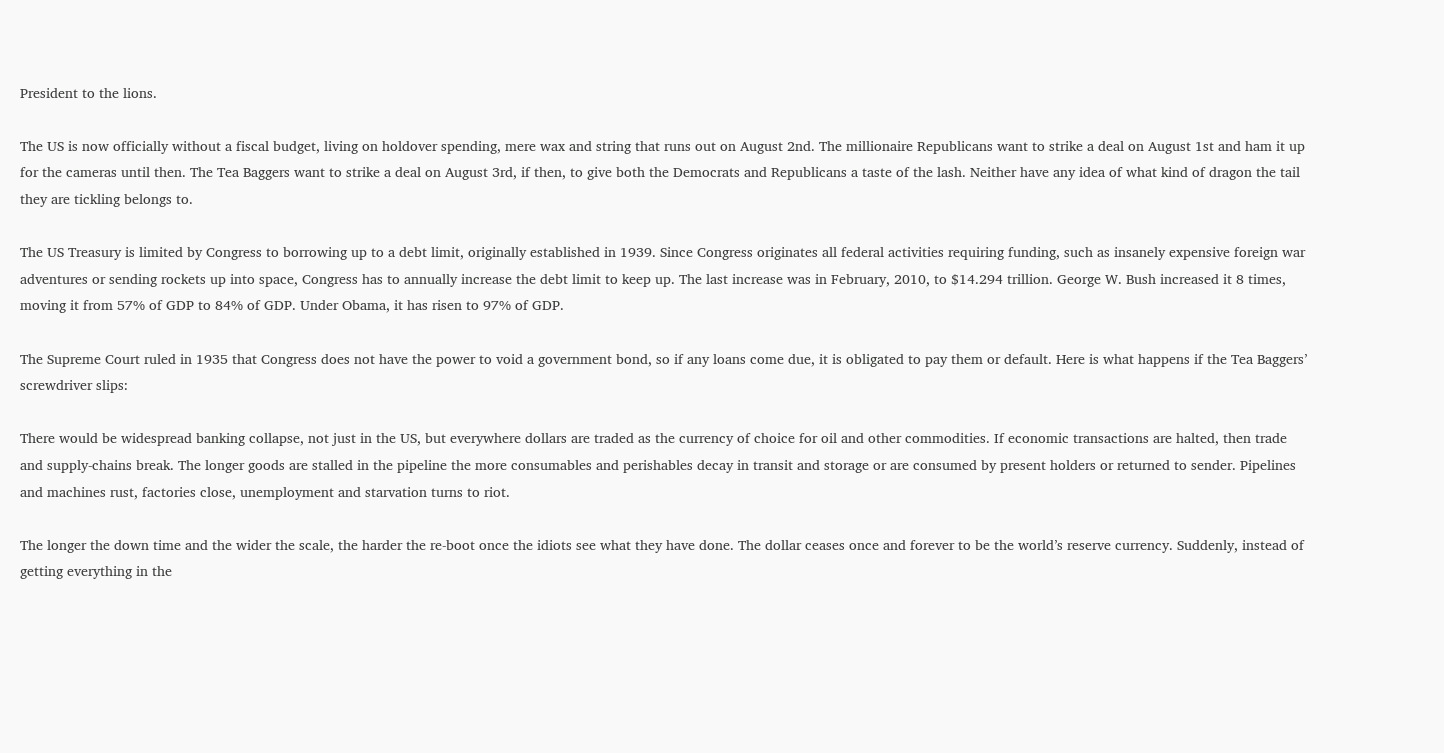President to the lions.

The US is now officially without a fiscal budget, living on holdover spending, mere wax and string that runs out on August 2nd. The millionaire Republicans want to strike a deal on August 1st and ham it up for the cameras until then. The Tea Baggers want to strike a deal on August 3rd, if then, to give both the Democrats and Republicans a taste of the lash. Neither have any idea of what kind of dragon the tail they are tickling belongs to.

The US Treasury is limited by Congress to borrowing up to a debt limit, originally established in 1939. Since Congress originates all federal activities requiring funding, such as insanely expensive foreign war adventures or sending rockets up into space, Congress has to annually increase the debt limit to keep up. The last increase was in February, 2010, to $14.294 trillion. George W. Bush increased it 8 times, moving it from 57% of GDP to 84% of GDP. Under Obama, it has risen to 97% of GDP.

The Supreme Court ruled in 1935 that Congress does not have the power to void a government bond, so if any loans come due, it is obligated to pay them or default. Here is what happens if the Tea Baggers’ screwdriver slips:

There would be widespread banking collapse, not just in the US, but everywhere dollars are traded as the currency of choice for oil and other commodities. If economic transactions are halted, then trade and supply-chains break. The longer goods are stalled in the pipeline the more consumables and perishables decay in transit and storage or are consumed by present holders or returned to sender. Pipelines and machines rust, factories close, unemployment and starvation turns to riot.

The longer the down time and the wider the scale, the harder the re-boot once the idiots see what they have done. The dollar ceases once and forever to be the world’s reserve currency. Suddenly, instead of getting everything in the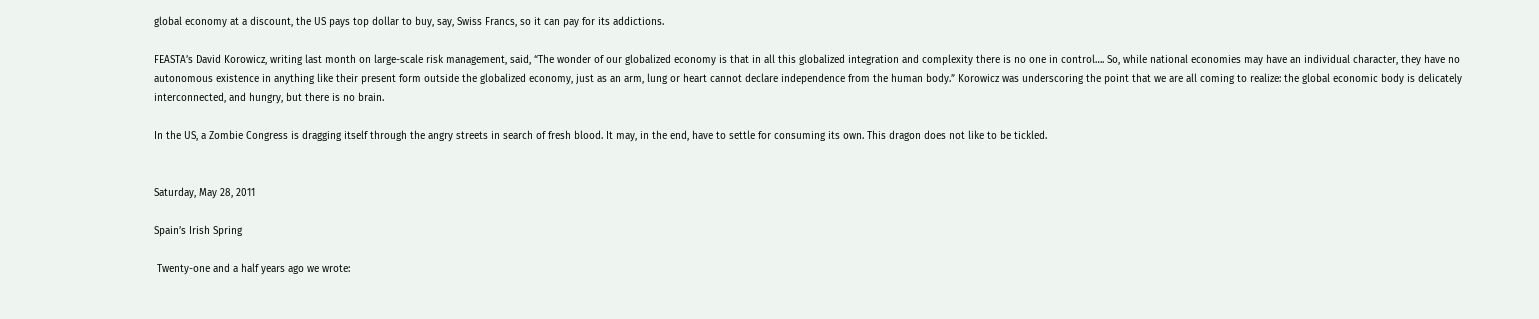global economy at a discount, the US pays top dollar to buy, say, Swiss Francs, so it can pay for its addictions.

FEASTA’s David Korowicz, writing last month on large-scale risk management, said, “The wonder of our globalized economy is that in all this globalized integration and complexity there is no one in control…. So, while national economies may have an individual character, they have no autonomous existence in anything like their present form outside the globalized economy, just as an arm, lung or heart cannot declare independence from the human body.” Korowicz was underscoring the point that we are all coming to realize: the global economic body is delicately interconnected, and hungry, but there is no brain.

In the US, a Zombie Congress is dragging itself through the angry streets in search of fresh blood. It may, in the end, have to settle for consuming its own. This dragon does not like to be tickled.


Saturday, May 28, 2011

Spain’s Irish Spring

 Twenty-one and a half years ago we wrote: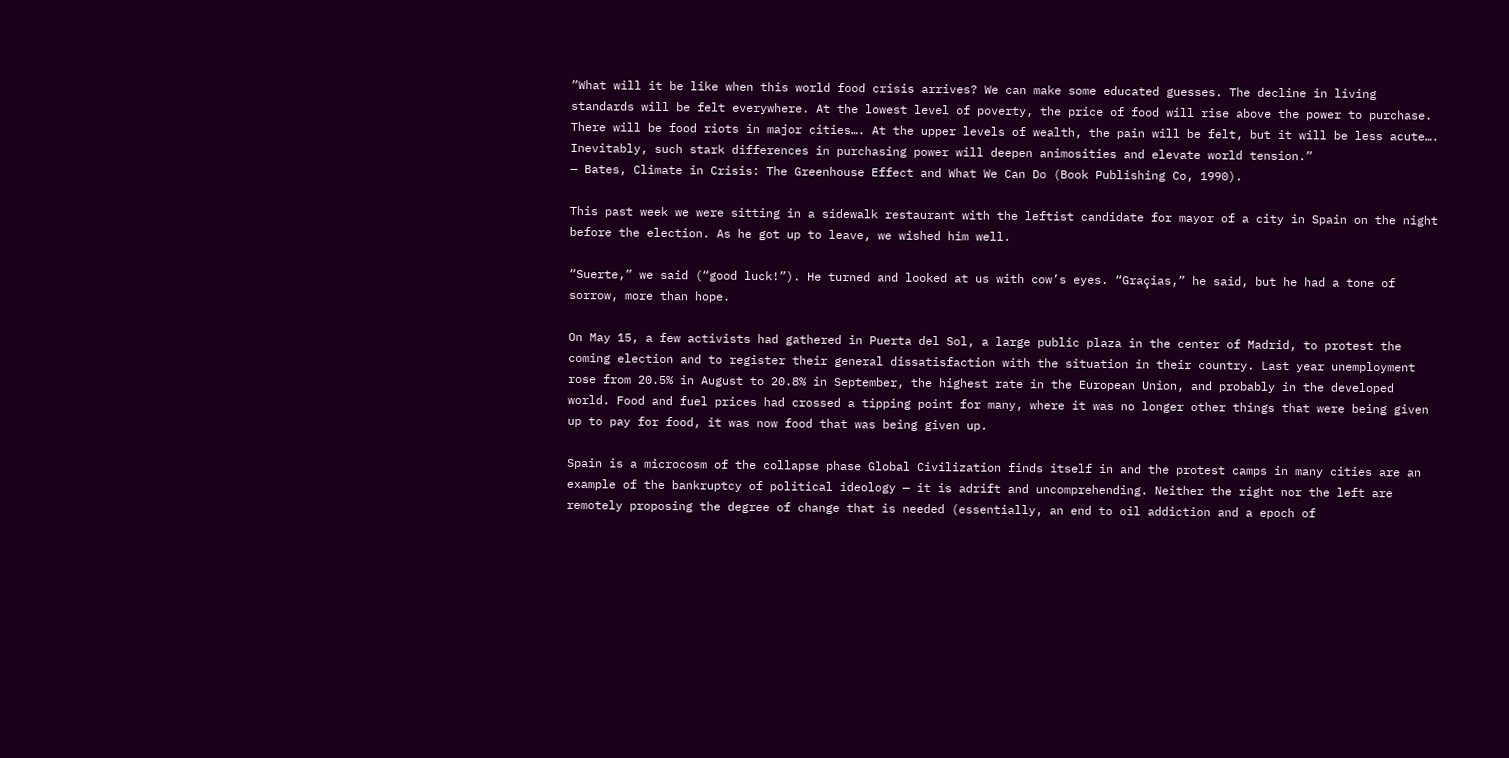“What will it be like when this world food crisis arrives? We can make some educated guesses. The decline in living standards will be felt everywhere. At the lowest level of poverty, the price of food will rise above the power to purchase. There will be food riots in major cities…. At the upper levels of wealth, the pain will be felt, but it will be less acute…. Inevitably, such stark differences in purchasing power will deepen animosities and elevate world tension.”
— Bates, Climate in Crisis: The Greenhouse Effect and What We Can Do (Book Publishing Co, 1990).

This past week we were sitting in a sidewalk restaurant with the leftist candidate for mayor of a city in Spain on the night before the election. As he got up to leave, we wished him well.

“Suerte,” we said (“good luck!”). He turned and looked at us with cow’s eyes. “Graçias,” he said, but he had a tone of sorrow, more than hope.

On May 15, a few activists had gathered in Puerta del Sol, a large public plaza in the center of Madrid, to protest the coming election and to register their general dissatisfaction with the situation in their country. Last year unemployment rose from 20.5% in August to 20.8% in September, the highest rate in the European Union, and probably in the developed world. Food and fuel prices had crossed a tipping point for many, where it was no longer other things that were being given up to pay for food, it was now food that was being given up.

Spain is a microcosm of the collapse phase Global Civilization finds itself in and the protest camps in many cities are an example of the bankruptcy of political ideology — it is adrift and uncomprehending. Neither the right nor the left are remotely proposing the degree of change that is needed (essentially, an end to oil addiction and a epoch of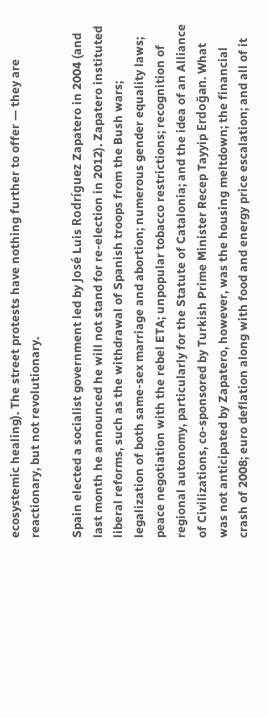ecosystemic healing). The street protests have nothing further to offer — they are reactionary, but not revolutionary.

Spain elected a socialist government led by José Luis Rodríguez Zapatero in 2004 (and last month he announced he will not stand for re-election in 2012). Zapatero instituted liberal reforms, such as the withdrawal of Spanish troops from the Bush wars; legalization of both same-sex marriage and abortion; numerous gender equality laws; peace negotiation with the rebel ETA; unpopular tobacco restrictions; recognition of regional autonomy, particularly for the Statute of Catalonia; and the idea of an Alliance of Civilizations, co-sponsored by Turkish Prime Minister Recep Tayyip Erdoğan. What was not anticipated by Zapatero, however, was the housing meltdown; the financial crash of 2008; euro deflation along with food and energy price escalation; and all of it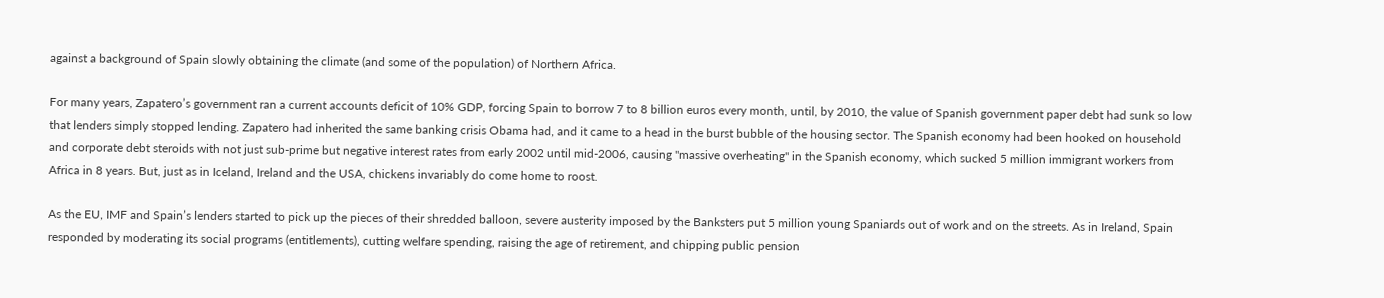against a background of Spain slowly obtaining the climate (and some of the population) of Northern Africa.

For many years, Zapatero’s government ran a current accounts deficit of 10% GDP, forcing Spain to borrow 7 to 8 billion euros every month, until, by 2010, the value of Spanish government paper debt had sunk so low that lenders simply stopped lending. Zapatero had inherited the same banking crisis Obama had, and it came to a head in the burst bubble of the housing sector. The Spanish economy had been hooked on household and corporate debt steroids with not just sub-prime but negative interest rates from early 2002 until mid-2006, causing "massive overheating" in the Spanish economy, which sucked 5 million immigrant workers from Africa in 8 years. But, just as in Iceland, Ireland and the USA, chickens invariably do come home to roost.

As the EU, IMF and Spain’s lenders started to pick up the pieces of their shredded balloon, severe austerity imposed by the Banksters put 5 million young Spaniards out of work and on the streets. As in Ireland, Spain responded by moderating its social programs (entitlements), cutting welfare spending, raising the age of retirement, and chipping public pension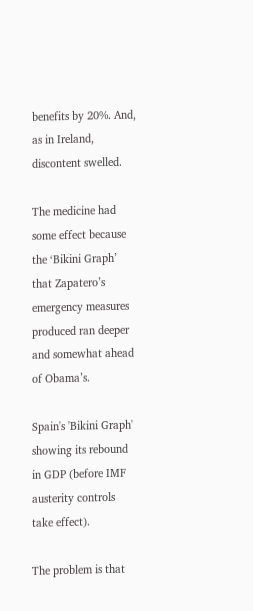benefits by 20%. And, as in Ireland, discontent swelled.

The medicine had some effect because the ‘Bikini Graph’ that Zapatero’s emergency measures produced ran deeper and somewhat ahead of Obama’s.

Spain's 'Bikini Graph' showing its rebound in GDP (before IMF austerity controls take effect).

The problem is that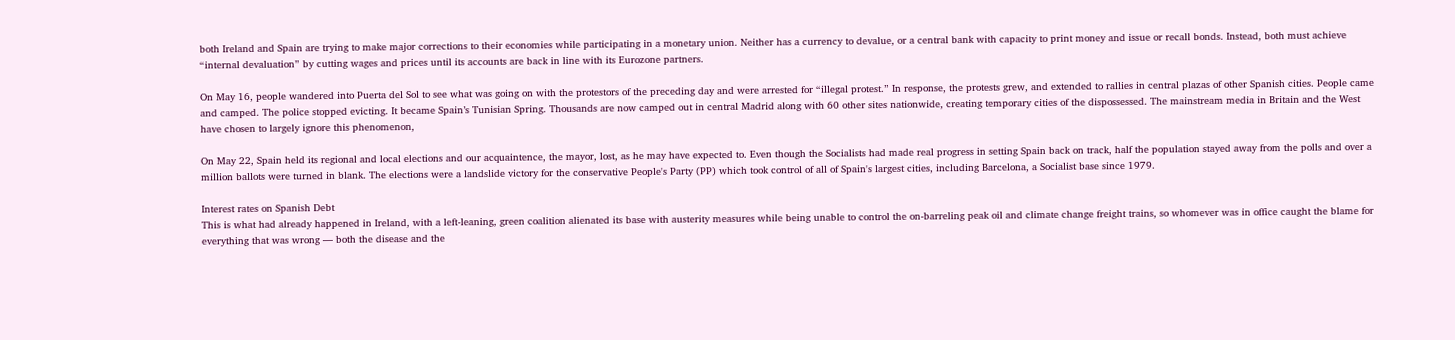both Ireland and Spain are trying to make major corrections to their economies while participating in a monetary union. Neither has a currency to devalue, or a central bank with capacity to print money and issue or recall bonds. Instead, both must achieve “internal devaluation” by cutting wages and prices until its accounts are back in line with its Eurozone partners.

On May 16, people wandered into Puerta del Sol to see what was going on with the protestors of the preceding day and were arrested for “illegal protest.” In response, the protests grew, and extended to rallies in central plazas of other Spanish cities. People came and camped. The police stopped evicting. It became Spain’s Tunisian Spring. Thousands are now camped out in central Madrid along with 60 other sites nationwide, creating temporary cities of the dispossessed. The mainstream media in Britain and the West have chosen to largely ignore this phenomenon,

On May 22, Spain held its regional and local elections and our acquaintence, the mayor, lost, as he may have expected to. Even though the Socialists had made real progress in setting Spain back on track, half the population stayed away from the polls and over a million ballots were turned in blank. The elections were a landslide victory for the conservative People's Party (PP) which took control of all of Spain's largest cities, including Barcelona, a Socialist base since 1979.

Interest rates on Spanish Debt
This is what had already happened in Ireland, with a left-leaning, green coalition alienated its base with austerity measures while being unable to control the on-barreling peak oil and climate change freight trains, so whomever was in office caught the blame for everything that was wrong — both the disease and the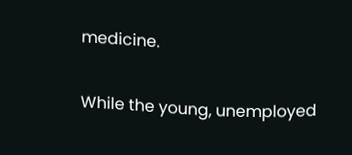medicine.

While the young, unemployed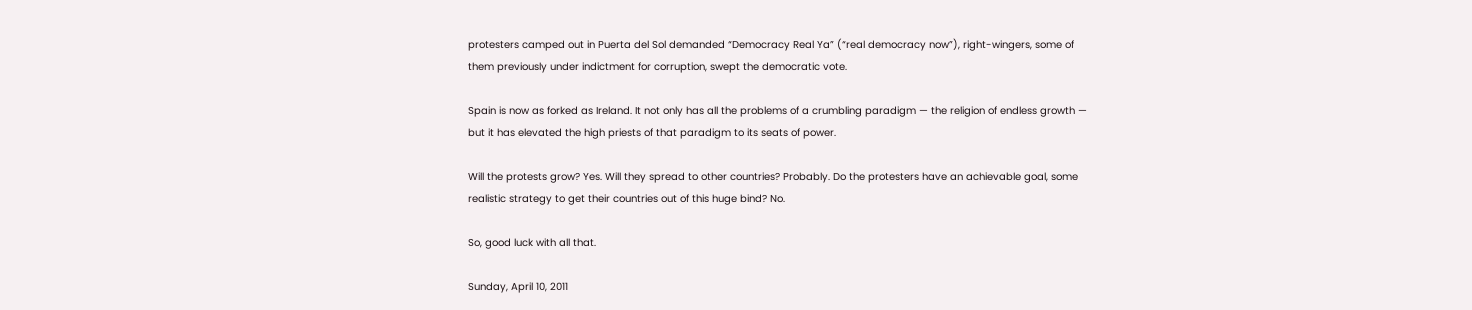protesters camped out in Puerta del Sol demanded “Democracy Real Ya” (“real democracy now”), right-wingers, some of them previously under indictment for corruption, swept the democratic vote.

Spain is now as forked as Ireland. It not only has all the problems of a crumbling paradigm — the religion of endless growth — but it has elevated the high priests of that paradigm to its seats of power.

Will the protests grow? Yes. Will they spread to other countries? Probably. Do the protesters have an achievable goal, some realistic strategy to get their countries out of this huge bind? No.

So, good luck with all that.

Sunday, April 10, 2011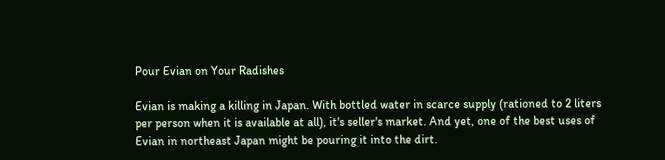Pour Evian on Your Radishes

Evian is making a killing in Japan. With bottled water in scarce supply (rationed to 2 liters per person when it is available at all), it's seller's market. And yet, one of the best uses of Evian in northeast Japan might be pouring it into the dirt.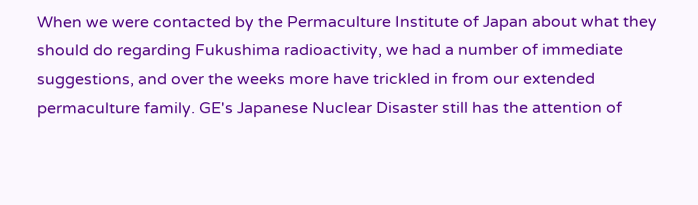When we were contacted by the Permaculture Institute of Japan about what they should do regarding Fukushima radioactivity, we had a number of immediate suggestions, and over the weeks more have trickled in from our extended permaculture family. GE's Japanese Nuclear Disaster still has the attention of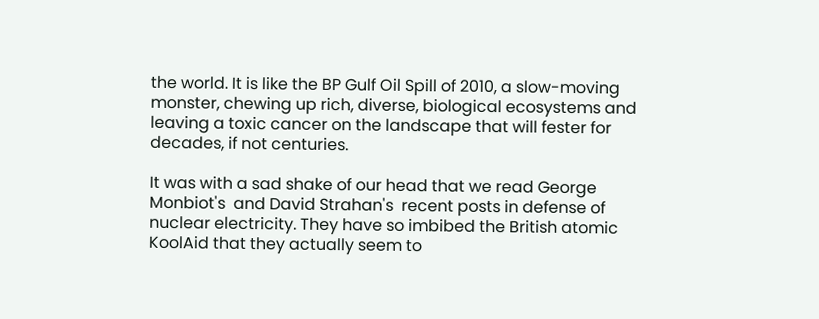the world. It is like the BP Gulf Oil Spill of 2010, a slow-moving monster, chewing up rich, diverse, biological ecosystems and leaving a toxic cancer on the landscape that will fester for decades, if not centuries.

It was with a sad shake of our head that we read George Monbiot's  and David Strahan's  recent posts in defense of nuclear electricity. They have so imbibed the British atomic KoolAid that they actually seem to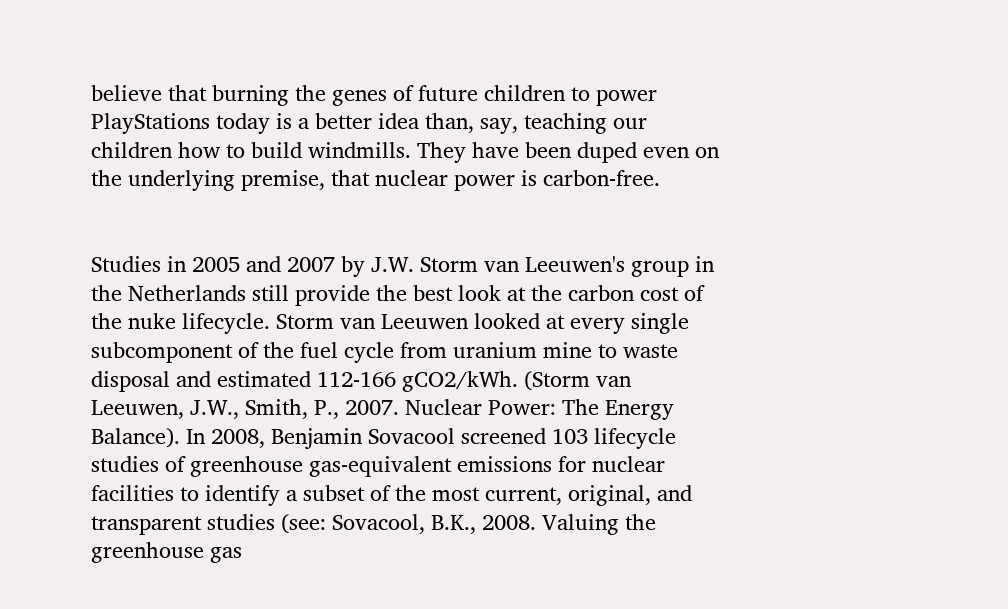believe that burning the genes of future children to power PlayStations today is a better idea than, say, teaching our children how to build windmills. They have been duped even on the underlying premise, that nuclear power is carbon-free.


Studies in 2005 and 2007 by J.W. Storm van Leeuwen's group in the Netherlands still provide the best look at the carbon cost of the nuke lifecycle. Storm van Leeuwen looked at every single subcomponent of the fuel cycle from uranium mine to waste disposal and estimated 112-166 gCO2/kWh. (Storm van Leeuwen, J.W., Smith, P., 2007. Nuclear Power: The Energy Balance). In 2008, Benjamin Sovacool screened 103 lifecycle studies of greenhouse gas-equivalent emissions for nuclear facilities to identify a subset of the most current, original, and transparent studies (see: Sovacool, B.K., 2008. Valuing the greenhouse gas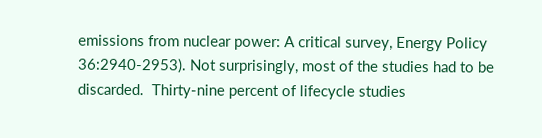emissions from nuclear power: A critical survey, Energy Policy 36:2940-2953). Not surprisingly, most of the studies had to be discarded.  Thirty-nine percent of lifecycle studies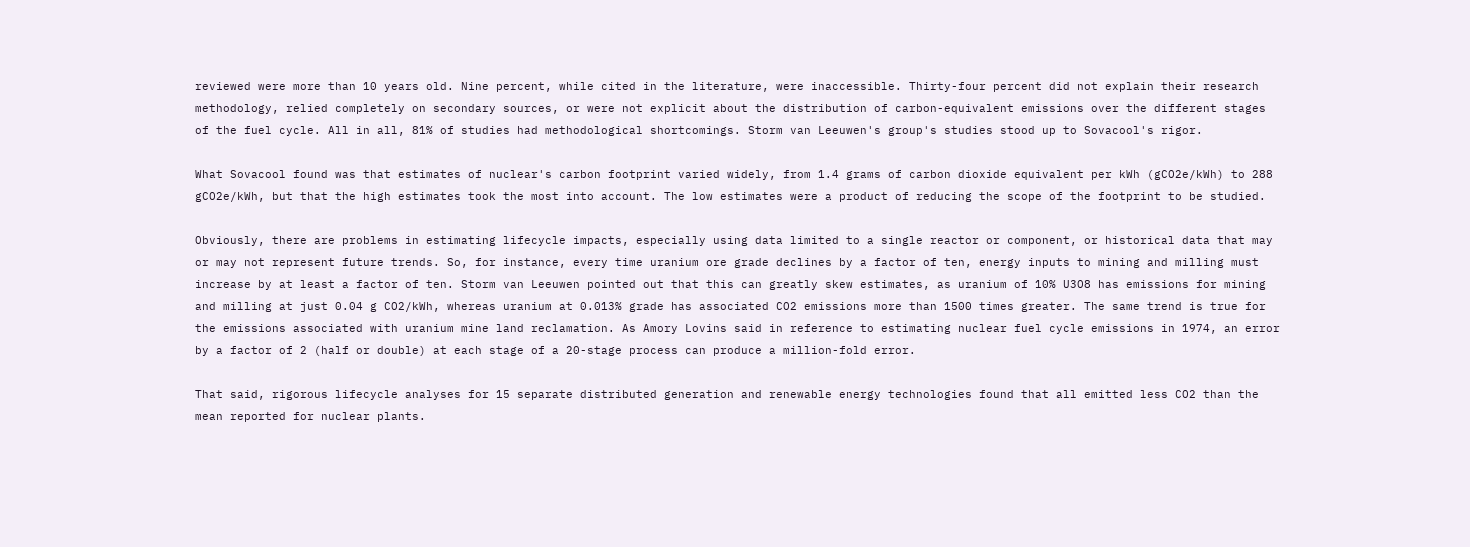reviewed were more than 10 years old. Nine percent, while cited in the literature, were inaccessible. Thirty-four percent did not explain their research methodology, relied completely on secondary sources, or were not explicit about the distribution of carbon-equivalent emissions over the different stages of the fuel cycle. All in all, 81% of studies had methodological shortcomings. Storm van Leeuwen's group's studies stood up to Sovacool's rigor.

What Sovacool found was that estimates of nuclear's carbon footprint varied widely, from 1.4 grams of carbon dioxide equivalent per kWh (gCO2e/kWh) to 288 gCO2e/kWh, but that the high estimates took the most into account. The low estimates were a product of reducing the scope of the footprint to be studied.

Obviously, there are problems in estimating lifecycle impacts, especially using data limited to a single reactor or component, or historical data that may or may not represent future trends. So, for instance, every time uranium ore grade declines by a factor of ten, energy inputs to mining and milling must increase by at least a factor of ten. Storm van Leeuwen pointed out that this can greatly skew estimates, as uranium of 10% U3O8 has emissions for mining and milling at just 0.04 g CO2/kWh, whereas uranium at 0.013% grade has associated CO2 emissions more than 1500 times greater. The same trend is true for the emissions associated with uranium mine land reclamation. As Amory Lovins said in reference to estimating nuclear fuel cycle emissions in 1974, an error by a factor of 2 (half or double) at each stage of a 20-stage process can produce a million-fold error.

That said, rigorous lifecycle analyses for 15 separate distributed generation and renewable energy technologies found that all emitted less CO2 than the mean reported for nuclear plants.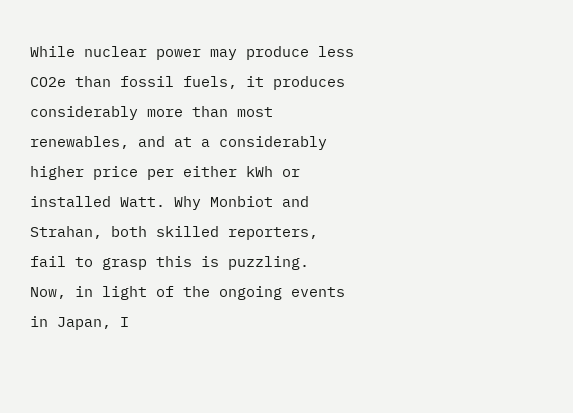While nuclear power may produce less CO2e than fossil fuels, it produces considerably more than most renewables, and at a considerably higher price per either kWh or installed Watt. Why Monbiot and Strahan, both skilled reporters, fail to grasp this is puzzling.
Now, in light of the ongoing events in Japan, I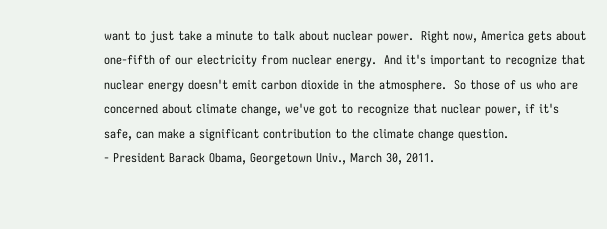want to just take a minute to talk about nuclear power.  Right now, America gets about one-fifth of our electricity from nuclear energy.  And it's important to recognize that nuclear energy doesn't emit carbon dioxide in the atmosphere.  So those of us who are concerned about climate change, we've got to recognize that nuclear power, if it's safe, can make a significant contribution to the climate change question.
- President Barack Obama, Georgetown Univ., March 30, 2011.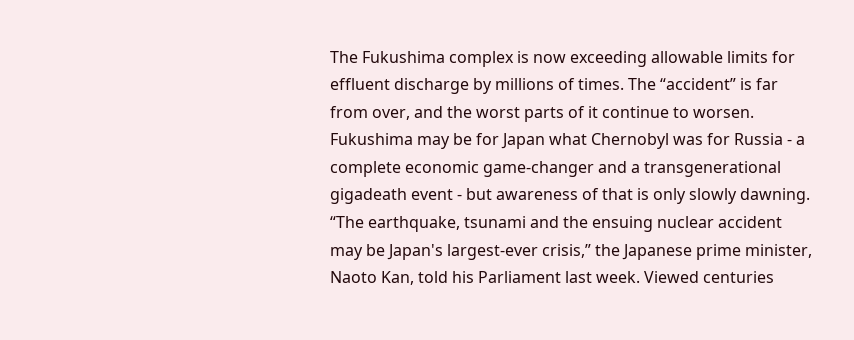The Fukushima complex is now exceeding allowable limits for effluent discharge by millions of times. The “accident” is far from over, and the worst parts of it continue to worsen. Fukushima may be for Japan what Chernobyl was for Russia - a complete economic game-changer and a transgenerational gigadeath event - but awareness of that is only slowly dawning. “The earthquake, tsunami and the ensuing nuclear accident may be Japan's largest-ever crisis,” the Japanese prime minister, Naoto Kan, told his Parliament last week. Viewed centuries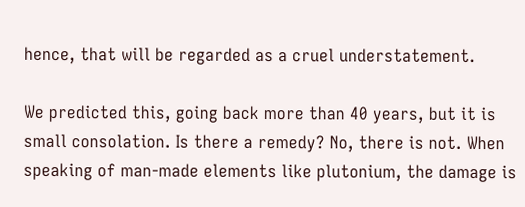hence, that will be regarded as a cruel understatement.

We predicted this, going back more than 40 years, but it is small consolation. Is there a remedy? No, there is not. When speaking of man-made elements like plutonium, the damage is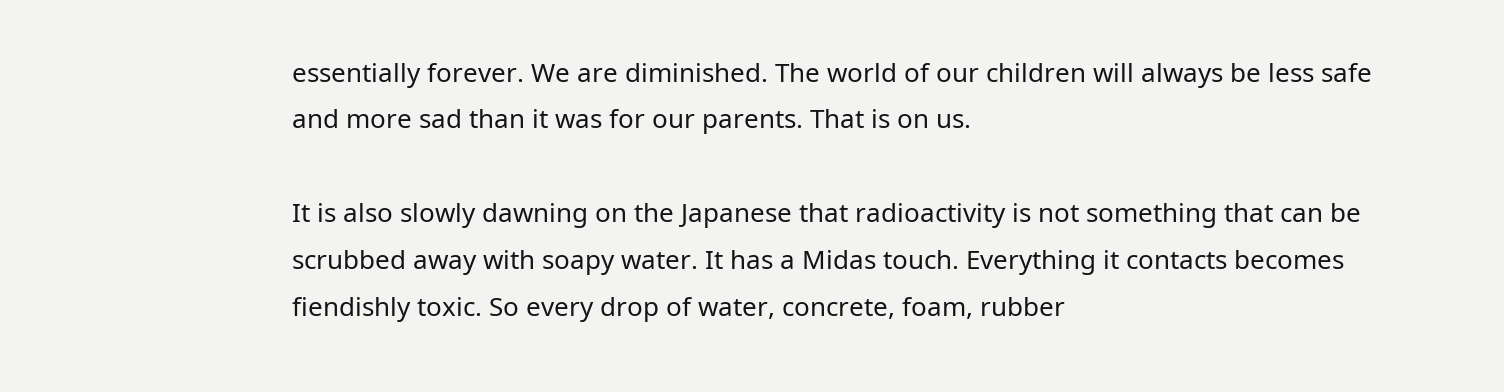essentially forever. We are diminished. The world of our children will always be less safe and more sad than it was for our parents. That is on us.

It is also slowly dawning on the Japanese that radioactivity is not something that can be scrubbed away with soapy water. It has a Midas touch. Everything it contacts becomes fiendishly toxic. So every drop of water, concrete, foam, rubber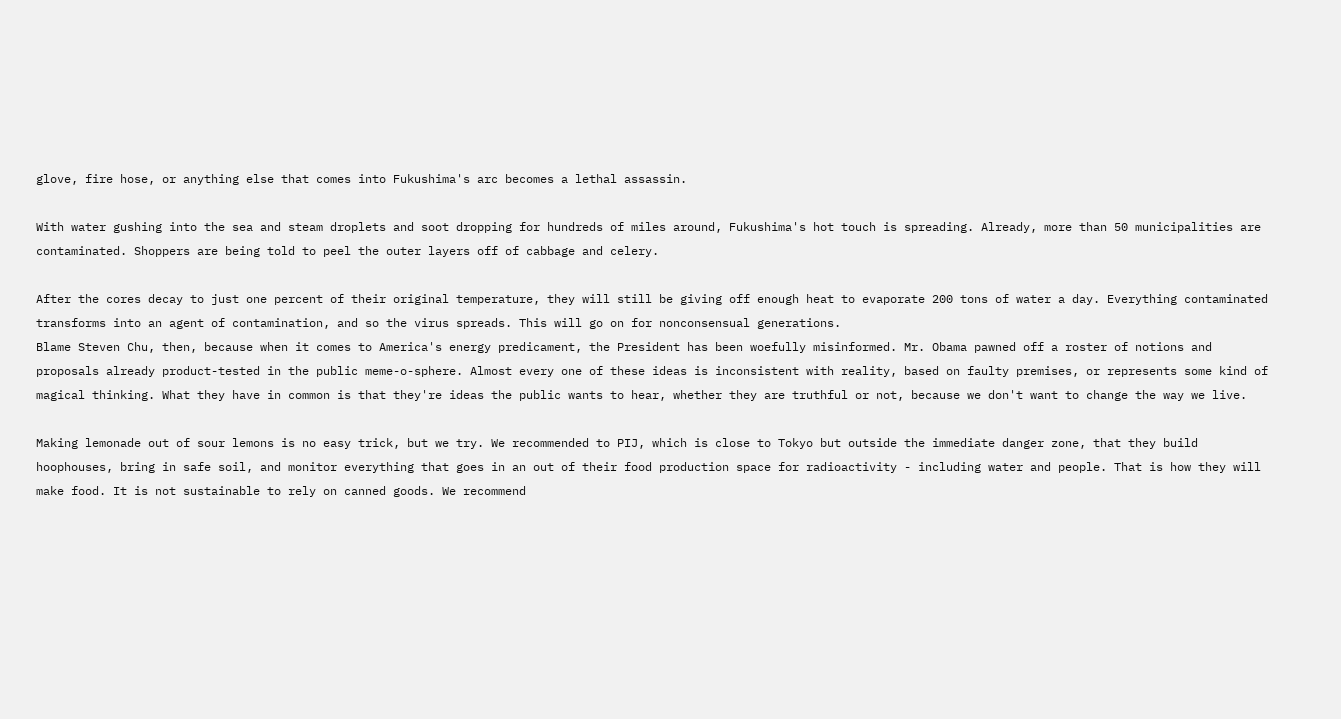glove, fire hose, or anything else that comes into Fukushima's arc becomes a lethal assassin.

With water gushing into the sea and steam droplets and soot dropping for hundreds of miles around, Fukushima's hot touch is spreading. Already, more than 50 municipalities are contaminated. Shoppers are being told to peel the outer layers off of cabbage and celery.

After the cores decay to just one percent of their original temperature, they will still be giving off enough heat to evaporate 200 tons of water a day. Everything contaminated transforms into an agent of contamination, and so the virus spreads. This will go on for nonconsensual generations.
Blame Steven Chu, then, because when it comes to America's energy predicament, the President has been woefully misinformed. Mr. Obama pawned off a roster of notions and proposals already product-tested in the public meme-o-sphere. Almost every one of these ideas is inconsistent with reality, based on faulty premises, or represents some kind of magical thinking. What they have in common is that they're ideas the public wants to hear, whether they are truthful or not, because we don't want to change the way we live.

Making lemonade out of sour lemons is no easy trick, but we try. We recommended to PIJ, which is close to Tokyo but outside the immediate danger zone, that they build hoophouses, bring in safe soil, and monitor everything that goes in an out of their food production space for radioactivity - including water and people. That is how they will make food. It is not sustainable to rely on canned goods. We recommend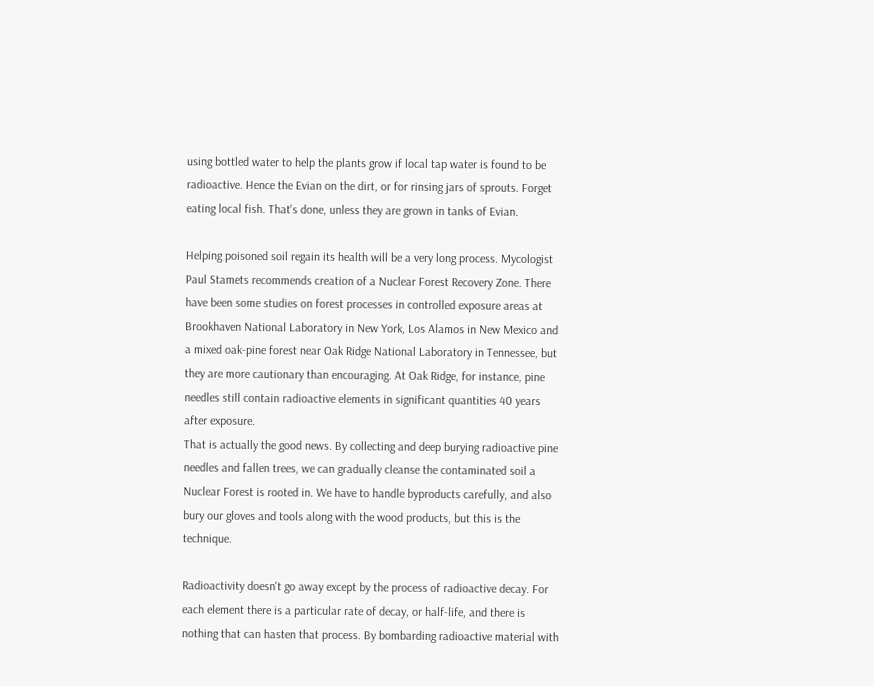using bottled water to help the plants grow if local tap water is found to be radioactive. Hence the Evian on the dirt, or for rinsing jars of sprouts. Forget eating local fish. That's done, unless they are grown in tanks of Evian.

Helping poisoned soil regain its health will be a very long process. Mycologist Paul Stamets recommends creation of a Nuclear Forest Recovery Zone. There have been some studies on forest processes in controlled exposure areas at Brookhaven National Laboratory in New York, Los Alamos in New Mexico and a mixed oak-pine forest near Oak Ridge National Laboratory in Tennessee, but they are more cautionary than encouraging. At Oak Ridge, for instance, pine needles still contain radioactive elements in significant quantities 40 years after exposure.
That is actually the good news. By collecting and deep burying radioactive pine needles and fallen trees, we can gradually cleanse the contaminated soil a Nuclear Forest is rooted in. We have to handle byproducts carefully, and also bury our gloves and tools along with the wood products, but this is the technique.

Radioactivity doesn't go away except by the process of radioactive decay. For each element there is a particular rate of decay, or half-life, and there is nothing that can hasten that process. By bombarding radioactive material with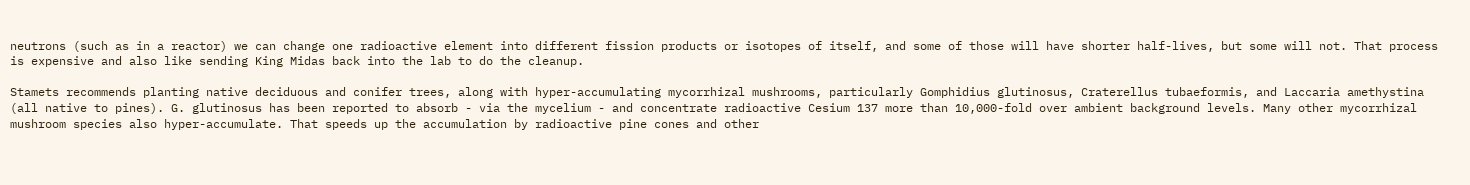neutrons (such as in a reactor) we can change one radioactive element into different fission products or isotopes of itself, and some of those will have shorter half-lives, but some will not. That process is expensive and also like sending King Midas back into the lab to do the cleanup.

Stamets recommends planting native deciduous and conifer trees, along with hyper-accumulating mycorrhizal mushrooms, particularly Gomphidius glutinosus, Craterellus tubaeformis, and Laccaria amethystina (all native to pines). G. glutinosus has been reported to absorb - via the mycelium - and concentrate radioactive Cesium 137 more than 10,000-fold over ambient background levels. Many other mycorrhizal mushroom species also hyper-accumulate. That speeds up the accumulation by radioactive pine cones and other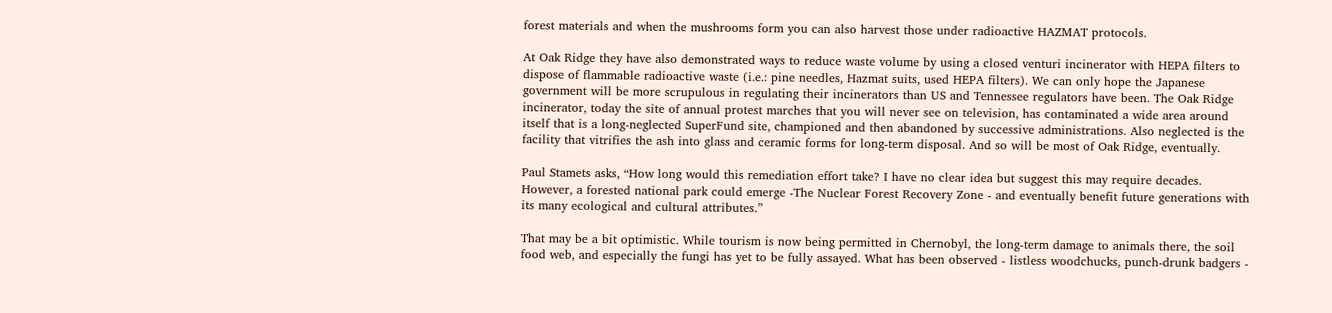forest materials and when the mushrooms form you can also harvest those under radioactive HAZMAT protocols.

At Oak Ridge they have also demonstrated ways to reduce waste volume by using a closed venturi incinerator with HEPA filters to dispose of flammable radioactive waste (i.e.: pine needles, Hazmat suits, used HEPA filters). We can only hope the Japanese government will be more scrupulous in regulating their incinerators than US and Tennessee regulators have been. The Oak Ridge incinerator, today the site of annual protest marches that you will never see on television, has contaminated a wide area around itself that is a long-neglected SuperFund site, championed and then abandoned by successive administrations. Also neglected is the facility that vitrifies the ash into glass and ceramic forms for long-term disposal. And so will be most of Oak Ridge, eventually.

Paul Stamets asks, “How long would this remediation effort take? I have no clear idea but suggest this may require decades. However, a forested national park could emerge -The Nuclear Forest Recovery Zone - and eventually benefit future generations with its many ecological and cultural attributes.”

That may be a bit optimistic. While tourism is now being permitted in Chernobyl, the long-term damage to animals there, the soil food web, and especially the fungi has yet to be fully assayed. What has been observed - listless woodchucks, punch-drunk badgers -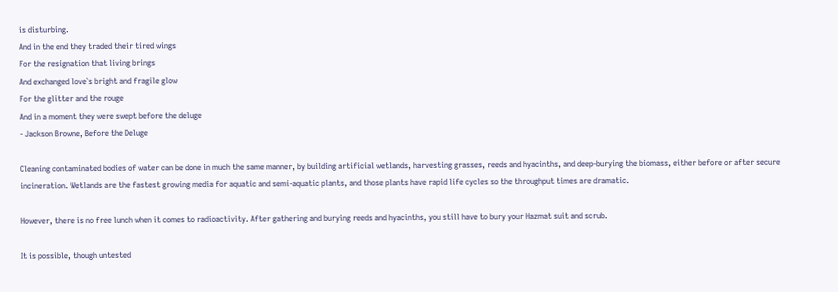is disturbing.
And in the end they traded their tired wings
For the resignation that living brings
And exchanged love`s bright and fragile glow
For the glitter and the rouge
And in a moment they were swept before the deluge
- Jackson Browne, Before the Deluge

Cleaning contaminated bodies of water can be done in much the same manner, by building artificial wetlands, harvesting grasses, reeds and hyacinths, and deep-burying the biomass, either before or after secure incineration. Wetlands are the fastest growing media for aquatic and semi-aquatic plants, and those plants have rapid life cycles so the throughput times are dramatic.

However, there is no free lunch when it comes to radioactivity. After gathering and burying reeds and hyacinths, you still have to bury your Hazmat suit and scrub.

It is possible, though untested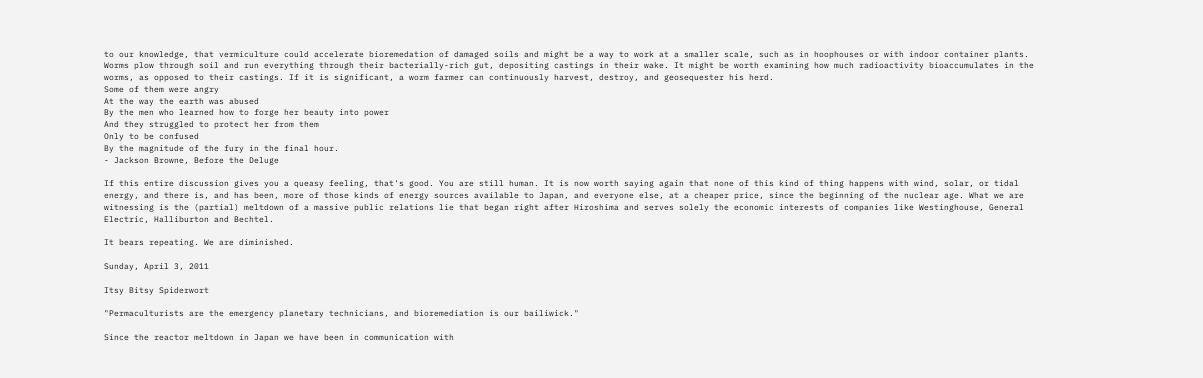to our knowledge, that vermiculture could accelerate bioremedation of damaged soils and might be a way to work at a smaller scale, such as in hoophouses or with indoor container plants. Worms plow through soil and run everything through their bacterially-rich gut, depositing castings in their wake. It might be worth examining how much radioactivity bioaccumulates in the worms, as opposed to their castings. If it is significant, a worm farmer can continuously harvest, destroy, and geosequester his herd.
Some of them were angry
At the way the earth was abused
By the men who learned how to forge her beauty into power
And they struggled to protect her from them
Only to be confused
By the magnitude of the fury in the final hour.
- Jackson Browne, Before the Deluge

If this entire discussion gives you a queasy feeling, that's good. You are still human. It is now worth saying again that none of this kind of thing happens with wind, solar, or tidal energy, and there is, and has been, more of those kinds of energy sources available to Japan, and everyone else, at a cheaper price, since the beginning of the nuclear age. What we are witnessing is the (partial) meltdown of a massive public relations lie that began right after Hiroshima and serves solely the economic interests of companies like Westinghouse, General Electric, Halliburton and Bechtel.

It bears repeating. We are diminished.

Sunday, April 3, 2011

Itsy Bitsy Spiderwort

"Permaculturists are the emergency planetary technicians, and bioremediation is our bailiwick."

Since the reactor meltdown in Japan we have been in communication with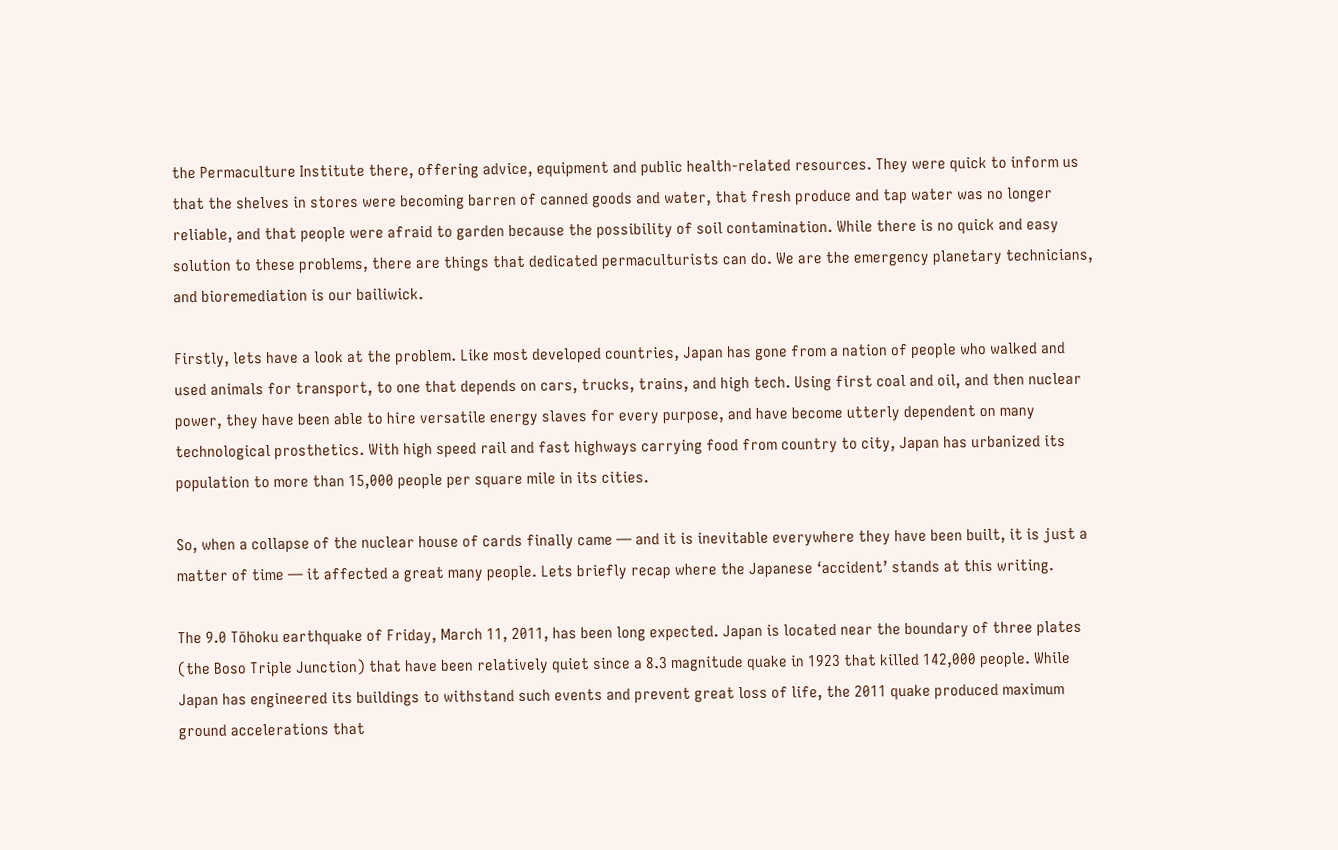the Permaculture Institute there, offering advice, equipment and public health-related resources. They were quick to inform us that the shelves in stores were becoming barren of canned goods and water, that fresh produce and tap water was no longer reliable, and that people were afraid to garden because the possibility of soil contamination. While there is no quick and easy solution to these problems, there are things that dedicated permaculturists can do. We are the emergency planetary technicians, and bioremediation is our bailiwick.

Firstly, lets have a look at the problem. Like most developed countries, Japan has gone from a nation of people who walked and used animals for transport, to one that depends on cars, trucks, trains, and high tech. Using first coal and oil, and then nuclear power, they have been able to hire versatile energy slaves for every purpose, and have become utterly dependent on many technological prosthetics. With high speed rail and fast highways carrying food from country to city, Japan has urbanized its population to more than 15,000 people per square mile in its cities.

So, when a collapse of the nuclear house of cards finally came — and it is inevitable everywhere they have been built, it is just a matter of time — it affected a great many people. Lets briefly recap where the Japanese ‘accident’ stands at this writing.

The 9.0 Tōhoku earthquake of Friday, March 11, 2011, has been long expected. Japan is located near the boundary of three plates (the Boso Triple Junction) that have been relatively quiet since a 8.3 magnitude quake in 1923 that killed 142,000 people. While Japan has engineered its buildings to withstand such events and prevent great loss of life, the 2011 quake produced maximum ground accelerations that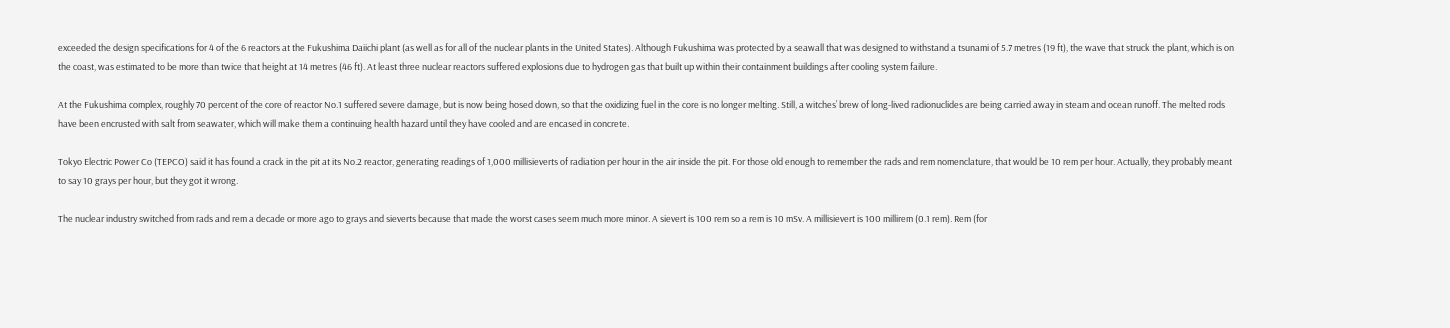exceeded the design specifications for 4 of the 6 reactors at the Fukushima Daiichi plant (as well as for all of the nuclear plants in the United States). Although Fukushima was protected by a seawall that was designed to withstand a tsunami of 5.7 metres (19 ft), the wave that struck the plant, which is on the coast, was estimated to be more than twice that height at 14 metres (46 ft). At least three nuclear reactors suffered explosions due to hydrogen gas that built up within their containment buildings after cooling system failure.

At the Fukushima complex, roughly 70 percent of the core of reactor No.1 suffered severe damage, but is now being hosed down, so that the oxidizing fuel in the core is no longer melting. Still, a witches’ brew of long-lived radionuclides are being carried away in steam and ocean runoff. The melted rods have been encrusted with salt from seawater, which will make them a continuing health hazard until they have cooled and are encased in concrete.

Tokyo Electric Power Co (TEPCO) said it has found a crack in the pit at its No.2 reactor, generating readings of 1,000 millisieverts of radiation per hour in the air inside the pit. For those old enough to remember the rads and rem nomenclature, that would be 10 rem per hour. Actually, they probably meant to say 10 grays per hour, but they got it wrong.

The nuclear industry switched from rads and rem a decade or more ago to grays and sieverts because that made the worst cases seem much more minor. A sievert is 100 rem so a rem is 10 mSv. A millisievert is 100 millirem (0.1 rem). Rem (for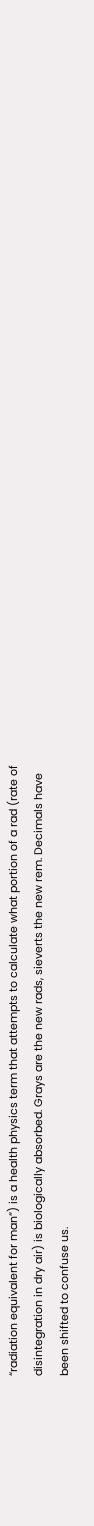“radiation equivalent for man”) is a health physics term that attempts to calculate what portion of a rad (rate of disintegration in dry air) is biologically absorbed. Grays are the new rads, sieverts the new rem. Decimals have been shifted to confuse us.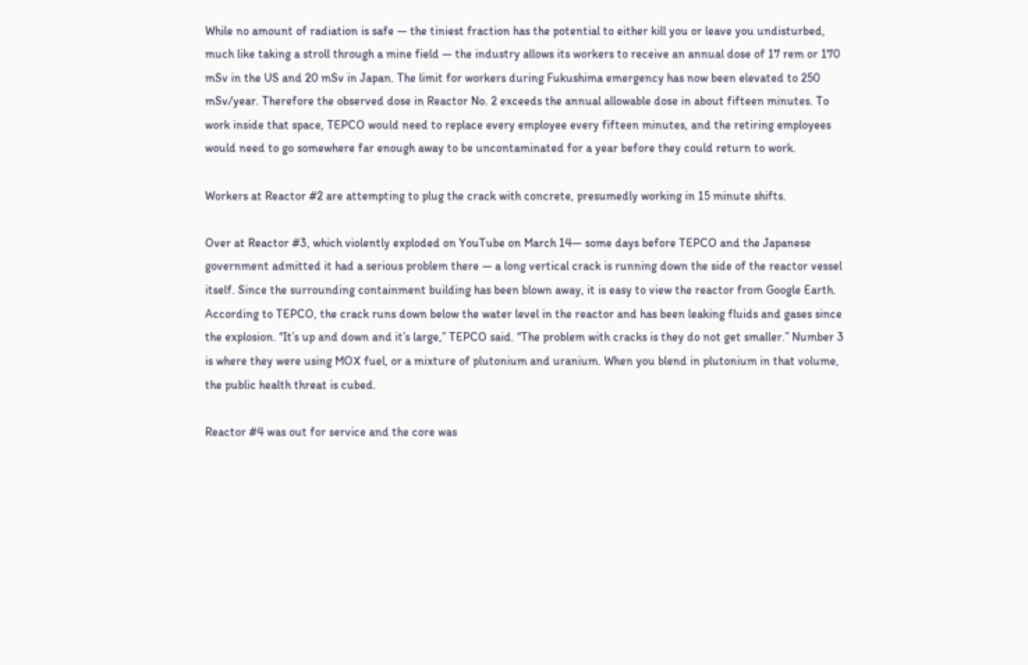While no amount of radiation is safe — the tiniest fraction has the potential to either kill you or leave you undisturbed, much like taking a stroll through a mine field — the industry allows its workers to receive an annual dose of 17 rem or 170 mSv in the US and 20 mSv in Japan. The limit for workers during Fukushima emergency has now been elevated to 250 mSv/year. Therefore the observed dose in Reactor No. 2 exceeds the annual allowable dose in about fifteen minutes. To work inside that space, TEPCO would need to replace every employee every fifteen minutes, and the retiring employees would need to go somewhere far enough away to be uncontaminated for a year before they could return to work.

Workers at Reactor #2 are attempting to plug the crack with concrete, presumedly working in 15 minute shifts.

Over at Reactor #3, which violently exploded on YouTube on March 14— some days before TEPCO and the Japanese government admitted it had a serious problem there — a long vertical crack is running down the side of the reactor vessel itself. Since the surrounding containment building has been blown away, it is easy to view the reactor from Google Earth. According to TEPCO, the crack runs down below the water level in the reactor and has been leaking fluids and gases since the explosion. “It’s up and down and it’s large,” TEPCO said. “The problem with cracks is they do not get smaller.” Number 3 is where they were using MOX fuel, or a mixture of plutonium and uranium. When you blend in plutonium in that volume, the public health threat is cubed.

Reactor #4 was out for service and the core was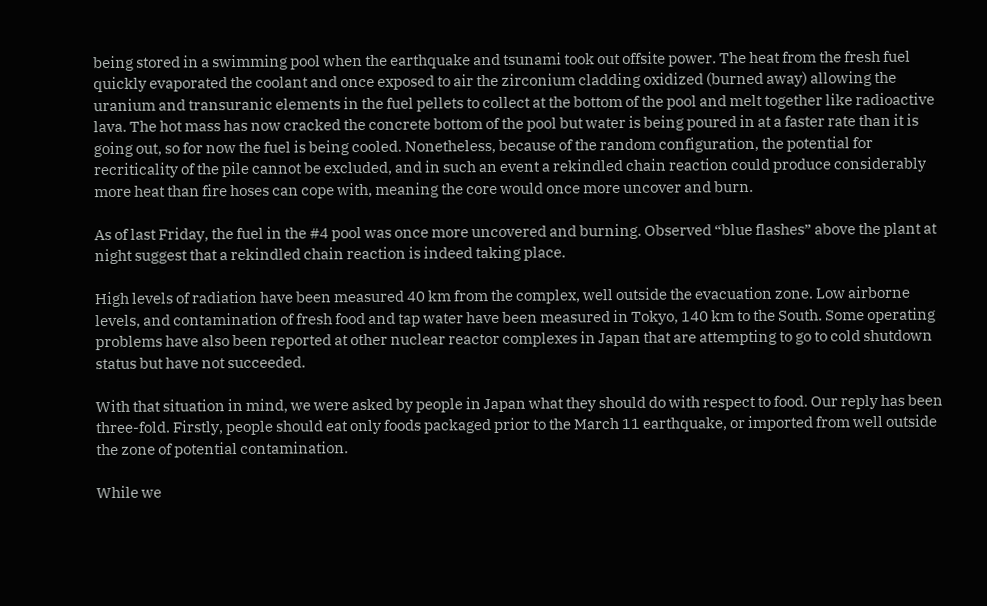being stored in a swimming pool when the earthquake and tsunami took out offsite power. The heat from the fresh fuel quickly evaporated the coolant and once exposed to air the zirconium cladding oxidized (burned away) allowing the uranium and transuranic elements in the fuel pellets to collect at the bottom of the pool and melt together like radioactive lava. The hot mass has now cracked the concrete bottom of the pool but water is being poured in at a faster rate than it is going out, so for now the fuel is being cooled. Nonetheless, because of the random configuration, the potential for recriticality of the pile cannot be excluded, and in such an event a rekindled chain reaction could produce considerably more heat than fire hoses can cope with, meaning the core would once more uncover and burn.

As of last Friday, the fuel in the #4 pool was once more uncovered and burning. Observed “blue flashes” above the plant at night suggest that a rekindled chain reaction is indeed taking place.

High levels of radiation have been measured 40 km from the complex, well outside the evacuation zone. Low airborne levels, and contamination of fresh food and tap water have been measured in Tokyo, 140 km to the South. Some operating problems have also been reported at other nuclear reactor complexes in Japan that are attempting to go to cold shutdown status but have not succeeded.

With that situation in mind, we were asked by people in Japan what they should do with respect to food. Our reply has been three-fold. Firstly, people should eat only foods packaged prior to the March 11 earthquake, or imported from well outside the zone of potential contamination.

While we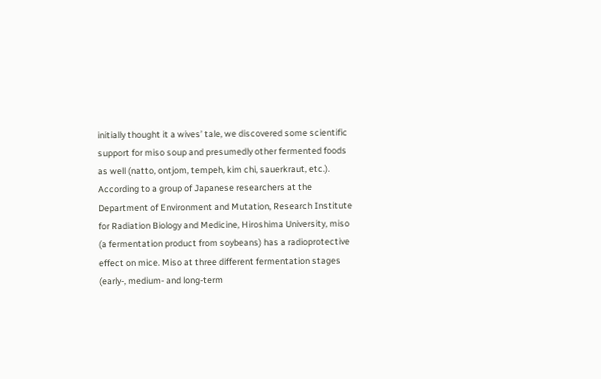initially thought it a wives’ tale, we discovered some scientific support for miso soup and presumedly other fermented foods as well (natto, ontjom, tempeh, kim chi, sauerkraut, etc.). According to a group of Japanese researchers at the Department of Environment and Mutation, Research Institute for Radiation Biology and Medicine, Hiroshima University, miso (a fermentation product from soybeans) has a radioprotective effect on mice. Miso at three different fermentation stages (early-, medium- and long-term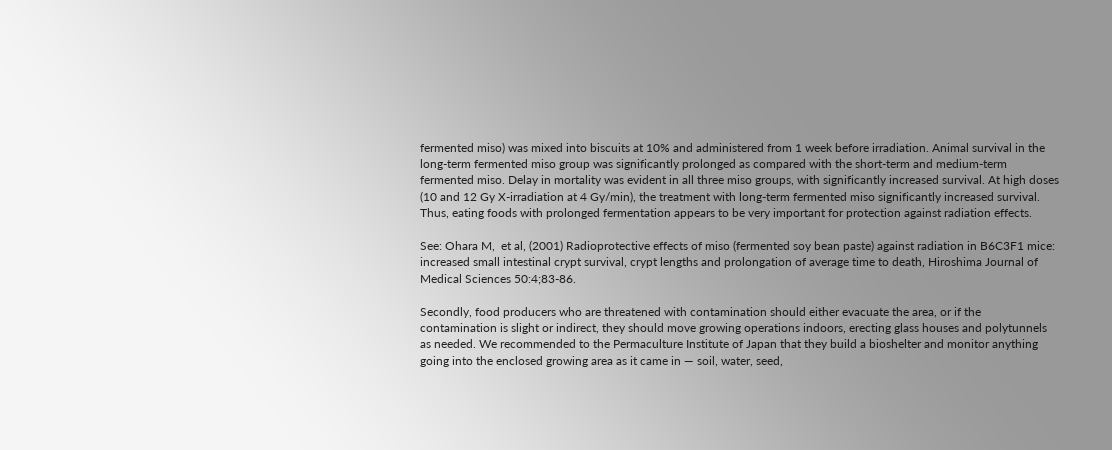fermented miso) was mixed into biscuits at 10% and administered from 1 week before irradiation. Animal survival in the long-term fermented miso group was significantly prolonged as compared with the short-term and medium-term fermented miso. Delay in mortality was evident in all three miso groups, with significantly increased survival. At high doses (10 and 12 Gy X-irradiation at 4 Gy/min), the treatment with long-term fermented miso significantly increased survival. Thus, eating foods with prolonged fermentation appears to be very important for protection against radiation effects.

See: Ohara M,  et al, (2001) Radioprotective effects of miso (fermented soy bean paste) against radiation in B6C3F1 mice: increased small intestinal crypt survival, crypt lengths and prolongation of average time to death, Hiroshima Journal of Medical Sciences 50:4;83-86.

Secondly, food producers who are threatened with contamination should either evacuate the area, or if the contamination is slight or indirect, they should move growing operations indoors, erecting glass houses and polytunnels as needed. We recommended to the Permaculture Institute of Japan that they build a bioshelter and monitor anything going into the enclosed growing area as it came in — soil, water, seed,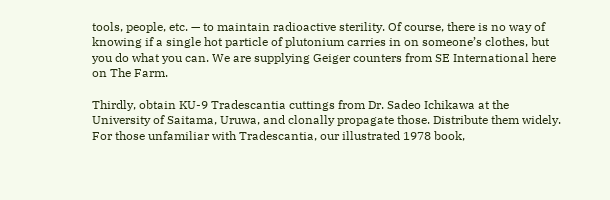tools, people, etc. — to maintain radioactive sterility. Of course, there is no way of knowing if a single hot particle of plutonium carries in on someone’s clothes, but you do what you can. We are supplying Geiger counters from SE International here on The Farm.

Thirdly, obtain KU-9 Tradescantia cuttings from Dr. Sadeo Ichikawa at the University of Saitama, Uruwa, and clonally propagate those. Distribute them widely. For those unfamiliar with Tradescantia, our illustrated 1978 book,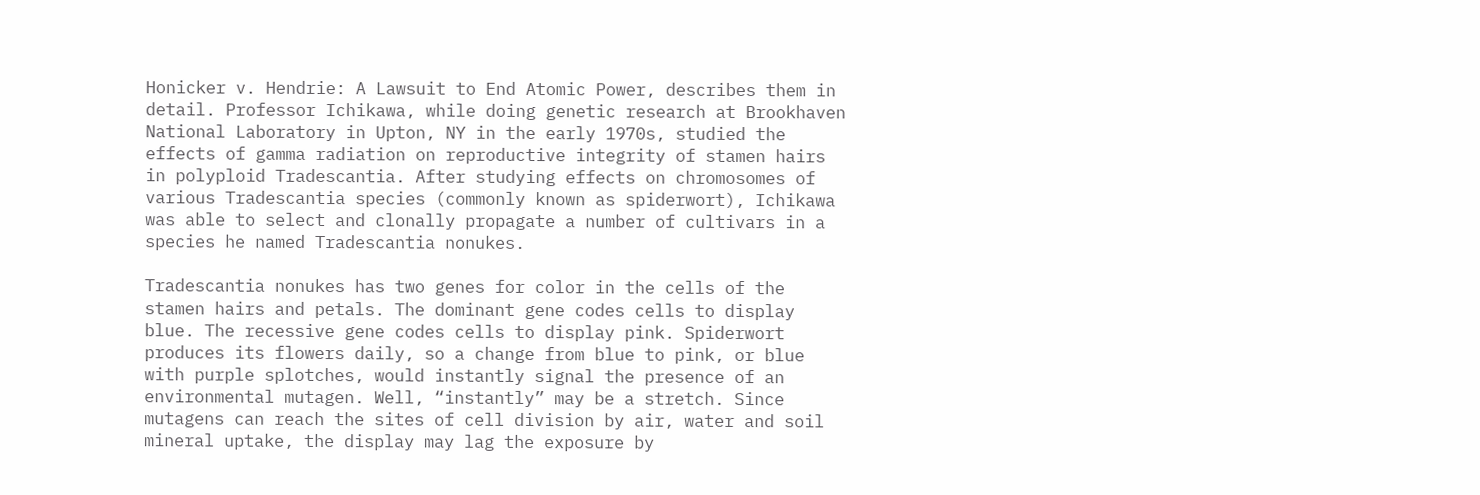Honicker v. Hendrie: A Lawsuit to End Atomic Power, describes them in detail. Professor Ichikawa, while doing genetic research at Brookhaven National Laboratory in Upton, NY in the early 1970s, studied the effects of gamma radiation on reproductive integrity of stamen hairs in polyploid Tradescantia. After studying effects on chromosomes of various Tradescantia species (commonly known as spiderwort), Ichikawa was able to select and clonally propagate a number of cultivars in a species he named Tradescantia nonukes.

Tradescantia nonukes has two genes for color in the cells of the stamen hairs and petals. The dominant gene codes cells to display blue. The recessive gene codes cells to display pink. Spiderwort produces its flowers daily, so a change from blue to pink, or blue with purple splotches, would instantly signal the presence of an environmental mutagen. Well, “instantly” may be a stretch. Since mutagens can reach the sites of cell division by air, water and soil mineral uptake, the display may lag the exposure by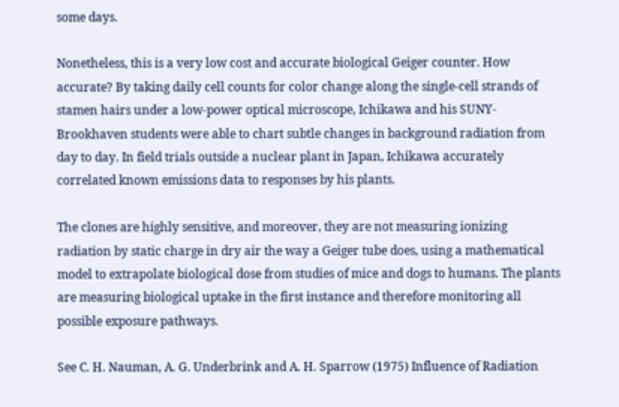some days.

Nonetheless, this is a very low cost and accurate biological Geiger counter. How accurate? By taking daily cell counts for color change along the single-cell strands of stamen hairs under a low-power optical microscope, Ichikawa and his SUNY-Brookhaven students were able to chart subtle changes in background radiation from day to day. In field trials outside a nuclear plant in Japan, Ichikawa accurately correlated known emissions data to responses by his plants.

The clones are highly sensitive, and moreover, they are not measuring ionizing radiation by static charge in dry air the way a Geiger tube does, using a mathematical model to extrapolate biological dose from studies of mice and dogs to humans. The plants are measuring biological uptake in the first instance and therefore monitoring all possible exposure pathways.

See C. H. Nauman, A. G. Underbrink and A. H. Sparrow (1975) Influence of Radiation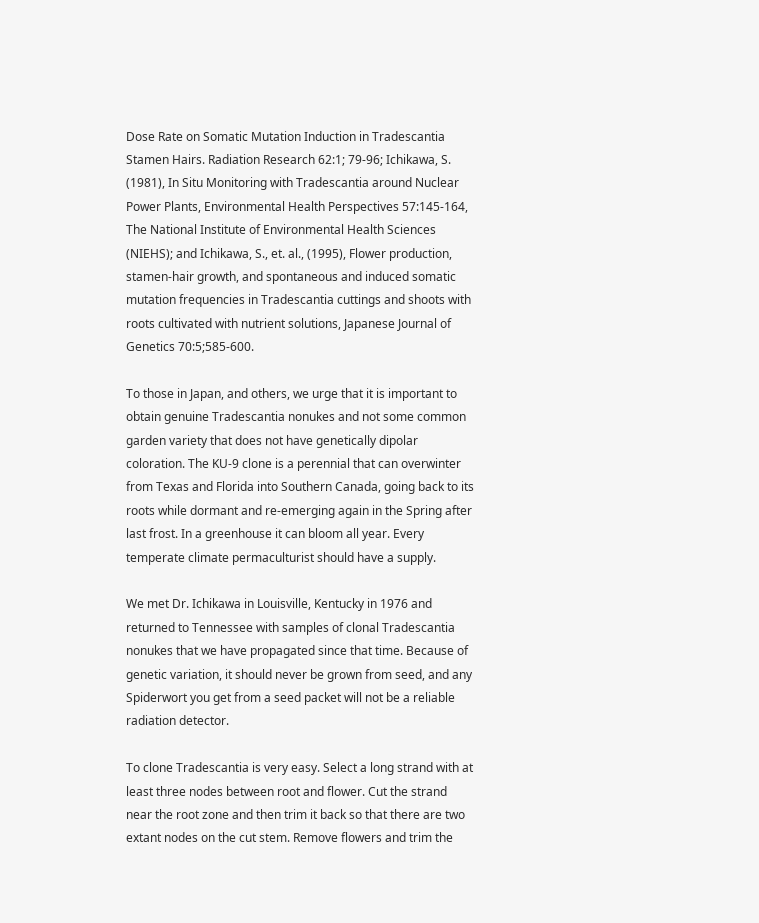Dose Rate on Somatic Mutation Induction in Tradescantia Stamen Hairs. Radiation Research 62:1; 79-96; Ichikawa, S. (1981), In Situ Monitoring with Tradescantia around Nuclear Power Plants, Environmental Health Perspectives 57:145-164, The National Institute of Environmental Health Sciences (NIEHS); and Ichikawa, S., et. al., (1995), Flower production, stamen-hair growth, and spontaneous and induced somatic mutation frequencies in Tradescantia cuttings and shoots with roots cultivated with nutrient solutions, Japanese Journal of Genetics 70:5;585-600.

To those in Japan, and others, we urge that it is important to obtain genuine Tradescantia nonukes and not some common garden variety that does not have genetically dipolar coloration. The KU-9 clone is a perennial that can overwinter from Texas and Florida into Southern Canada, going back to its roots while dormant and re-emerging again in the Spring after last frost. In a greenhouse it can bloom all year. Every temperate climate permaculturist should have a supply.

We met Dr. Ichikawa in Louisville, Kentucky in 1976 and returned to Tennessee with samples of clonal Tradescantia nonukes that we have propagated since that time. Because of genetic variation, it should never be grown from seed, and any Spiderwort you get from a seed packet will not be a reliable radiation detector.

To clone Tradescantia is very easy. Select a long strand with at least three nodes between root and flower. Cut the strand near the root zone and then trim it back so that there are two extant nodes on the cut stem. Remove flowers and trim the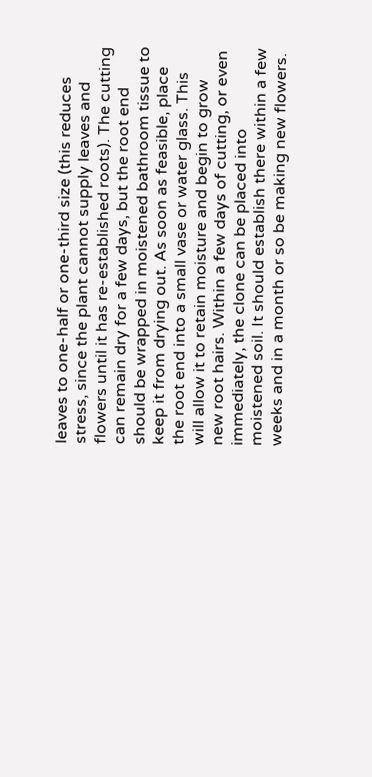leaves to one-half or one-third size (this reduces stress, since the plant cannot supply leaves and flowers until it has re-established roots). The cutting can remain dry for a few days, but the root end should be wrapped in moistened bathroom tissue to keep it from drying out. As soon as feasible, place the root end into a small vase or water glass. This will allow it to retain moisture and begin to grow new root hairs. Within a few days of cutting, or even immediately, the clone can be placed into moistened soil. It should establish there within a few weeks and in a month or so be making new flowers.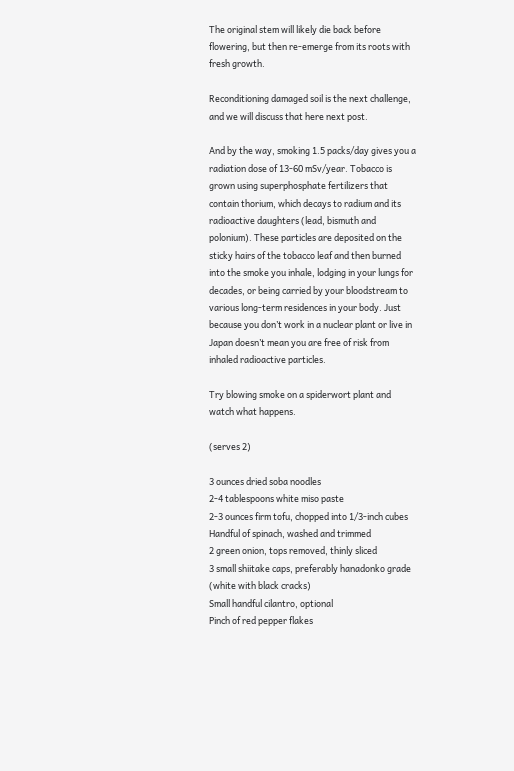The original stem will likely die back before flowering, but then re-emerge from its roots with fresh growth.

Reconditioning damaged soil is the next challenge, and we will discuss that here next post.

And by the way, smoking 1.5 packs/day gives you a radiation dose of 13-60 mSv/year. Tobacco is grown using superphosphate fertilizers that contain thorium, which decays to radium and its radioactive daughters (lead, bismuth and polonium). These particles are deposited on the sticky hairs of the tobacco leaf and then burned into the smoke you inhale, lodging in your lungs for decades, or being carried by your bloodstream to various long-term residences in your body. Just because you don’t work in a nuclear plant or live in Japan doesn’t mean you are free of risk from inhaled radioactive particles.

Try blowing smoke on a spiderwort plant and watch what happens.

(serves 2)

3 ounces dried soba noodles
2-4 tablespoons white miso paste
2-3 ounces firm tofu, chopped into 1/3-inch cubes
Handful of spinach, washed and trimmed
2 green onion, tops removed, thinly sliced
3 small shiitake caps, preferably hanadonko grade (white with black cracks)
Small handful cilantro, optional
Pinch of red pepper flakes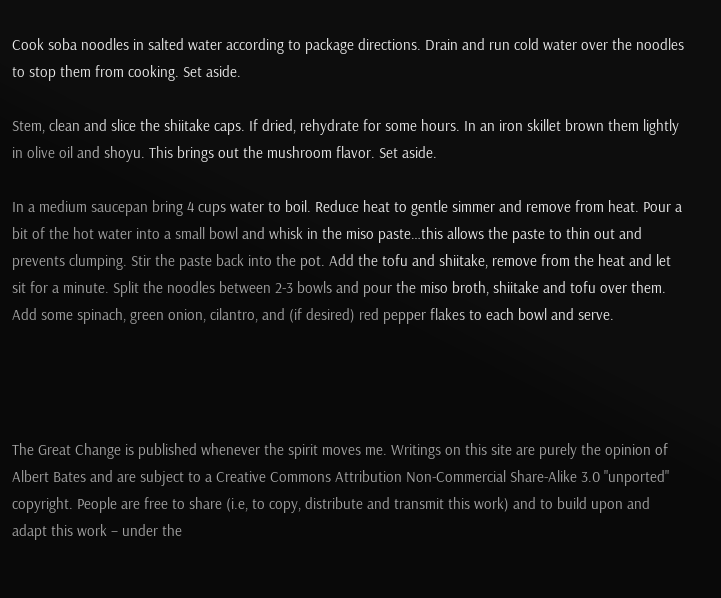Cook soba noodles in salted water according to package directions. Drain and run cold water over the noodles to stop them from cooking. Set aside.

Stem, clean and slice the shiitake caps. If dried, rehydrate for some hours. In an iron skillet brown them lightly in olive oil and shoyu. This brings out the mushroom flavor. Set aside.

In a medium saucepan bring 4 cups water to boil. Reduce heat to gentle simmer and remove from heat. Pour a bit of the hot water into a small bowl and whisk in the miso paste…this allows the paste to thin out and prevents clumping. Stir the paste back into the pot. Add the tofu and shiitake, remove from the heat and let sit for a minute. Split the noodles between 2-3 bowls and pour the miso broth, shiitake and tofu over them. Add some spinach, green onion, cilantro, and (if desired) red pepper flakes to each bowl and serve.




The Great Change is published whenever the spirit moves me. Writings on this site are purely the opinion of Albert Bates and are subject to a Creative Commons Attribution Non-Commercial Share-Alike 3.0 "unported" copyright. People are free to share (i.e, to copy, distribute and transmit this work) and to build upon and adapt this work – under the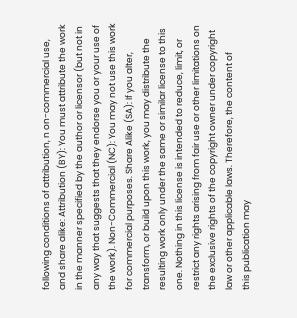following conditions of attribution, n on-commercial use, and share alike: Attribution (BY): You must attribute the work in the manner specified by the author or licensor (but not in any way that suggests that they endorse you or your use of the work). Non-Commercial (NC): You may not use this work for commercial purposes. Share Alike (SA): If you alter, transform, or build upon this work, you may distribute the resulting work only under the same or similar license to this one. Nothing in this license is intended to reduce, limit, or restrict any rights arising from fair use or other limitations on the exclusive rights of the copyright owner under copyright law or other applicable laws. Therefore, the content of
this publication may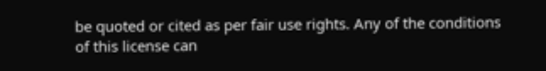be quoted or cited as per fair use rights. Any of the conditions of this license can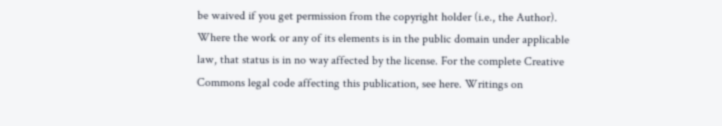be waived if you get permission from the copyright holder (i.e., the Author). Where the work or any of its elements is in the public domain under applicable law, that status is in no way affected by the license. For the complete Creative Commons legal code affecting this publication, see here. Writings on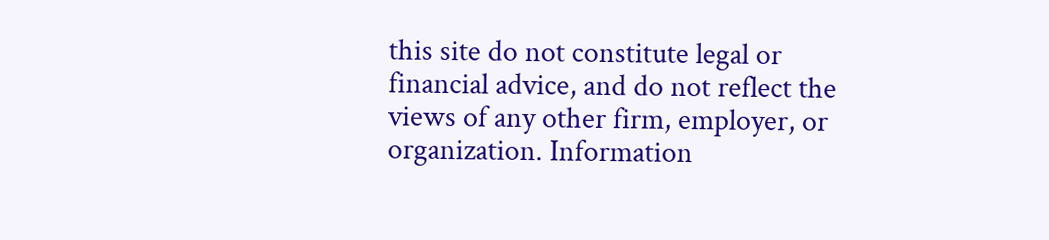this site do not constitute legal or financial advice, and do not reflect the views of any other firm, employer, or organization. Information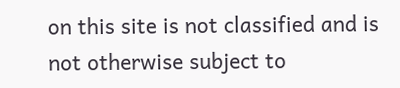on this site is not classified and is not otherwise subject to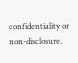confidentiality or non-disclosure.